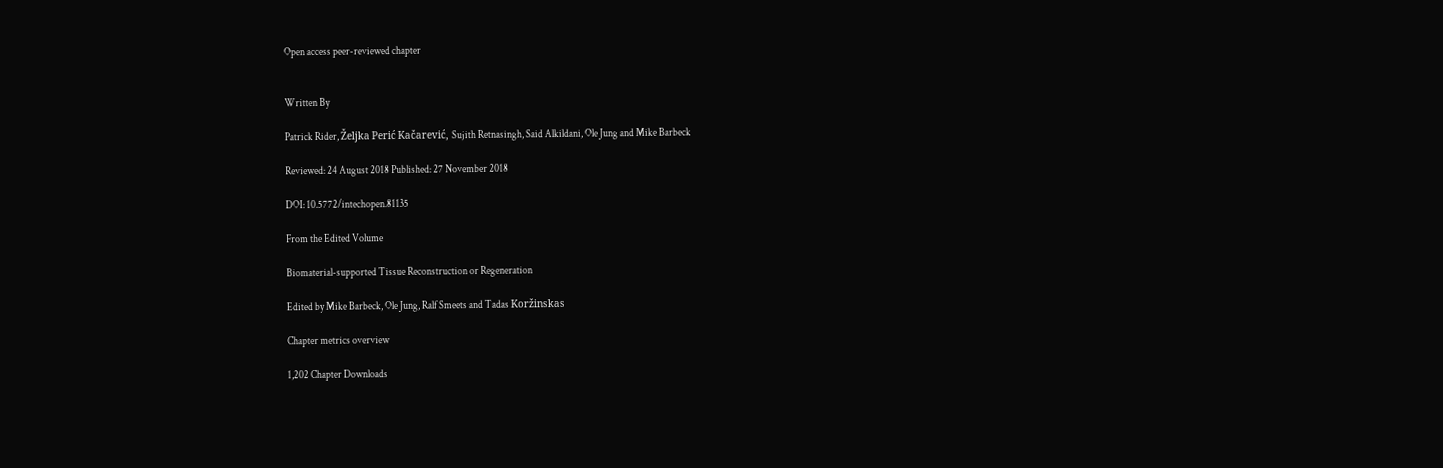Open access peer-reviewed chapter


Written By

Patrick Rider, Željka Perić Kačarević, Sujith Retnasingh, Said Alkildani, Ole Jung and Mike Barbeck

Reviewed: 24 August 2018 Published: 27 November 2018

DOI: 10.5772/intechopen.81135

From the Edited Volume

Biomaterial-supported Tissue Reconstruction or Regeneration

Edited by Mike Barbeck, Ole Jung, Ralf Smeets and Tadas Koržinskas

Chapter metrics overview

1,202 Chapter Downloads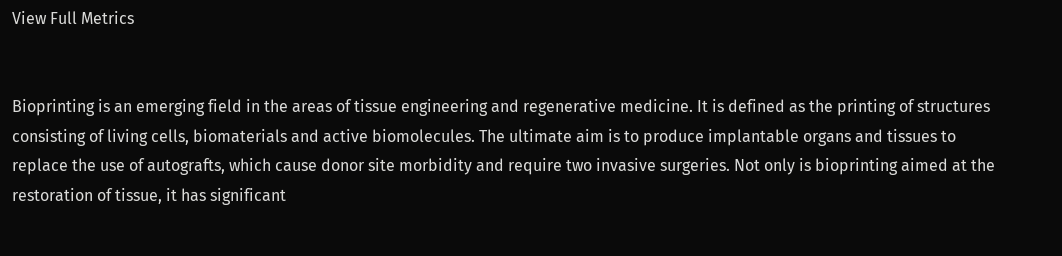View Full Metrics


Bioprinting is an emerging field in the areas of tissue engineering and regenerative medicine. It is defined as the printing of structures consisting of living cells, biomaterials and active biomolecules. The ultimate aim is to produce implantable organs and tissues to replace the use of autografts, which cause donor site morbidity and require two invasive surgeries. Not only is bioprinting aimed at the restoration of tissue, it has significant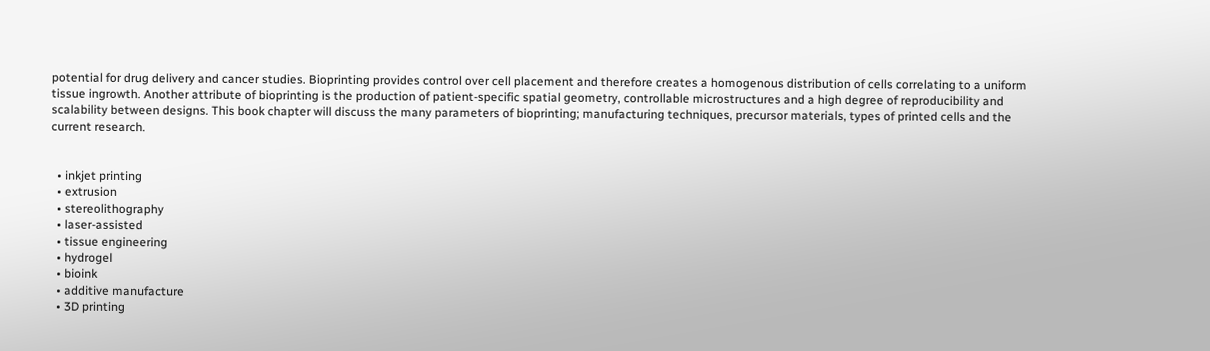potential for drug delivery and cancer studies. Bioprinting provides control over cell placement and therefore creates a homogenous distribution of cells correlating to a uniform tissue ingrowth. Another attribute of bioprinting is the production of patient-specific spatial geometry, controllable microstructures and a high degree of reproducibility and scalability between designs. This book chapter will discuss the many parameters of bioprinting; manufacturing techniques, precursor materials, types of printed cells and the current research.


  • inkjet printing
  • extrusion
  • stereolithography
  • laser-assisted
  • tissue engineering
  • hydrogel
  • bioink
  • additive manufacture
  • 3D printing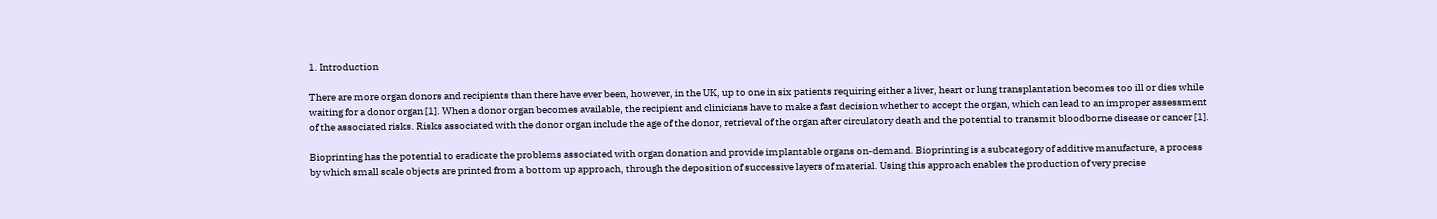1. Introduction

There are more organ donors and recipients than there have ever been, however, in the UK, up to one in six patients requiring either a liver, heart or lung transplantation becomes too ill or dies while waiting for a donor organ [1]. When a donor organ becomes available, the recipient and clinicians have to make a fast decision whether to accept the organ, which can lead to an improper assessment of the associated risks. Risks associated with the donor organ include the age of the donor, retrieval of the organ after circulatory death and the potential to transmit bloodborne disease or cancer [1].

Bioprinting has the potential to eradicate the problems associated with organ donation and provide implantable organs on-demand. Bioprinting is a subcategory of additive manufacture, a process by which small scale objects are printed from a bottom up approach, through the deposition of successive layers of material. Using this approach enables the production of very precise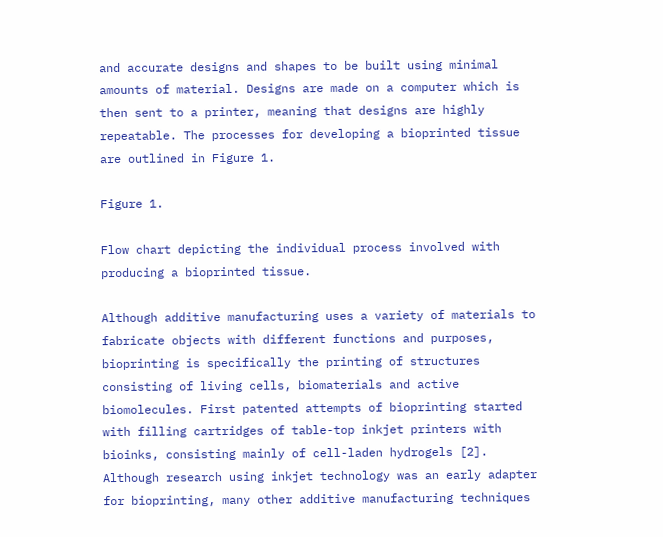and accurate designs and shapes to be built using minimal amounts of material. Designs are made on a computer which is then sent to a printer, meaning that designs are highly repeatable. The processes for developing a bioprinted tissue are outlined in Figure 1.

Figure 1.

Flow chart depicting the individual process involved with producing a bioprinted tissue.

Although additive manufacturing uses a variety of materials to fabricate objects with different functions and purposes, bioprinting is specifically the printing of structures consisting of living cells, biomaterials and active biomolecules. First patented attempts of bioprinting started with filling cartridges of table-top inkjet printers with bioinks, consisting mainly of cell-laden hydrogels [2]. Although research using inkjet technology was an early adapter for bioprinting, many other additive manufacturing techniques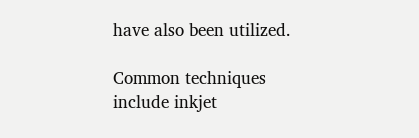have also been utilized.

Common techniques include inkjet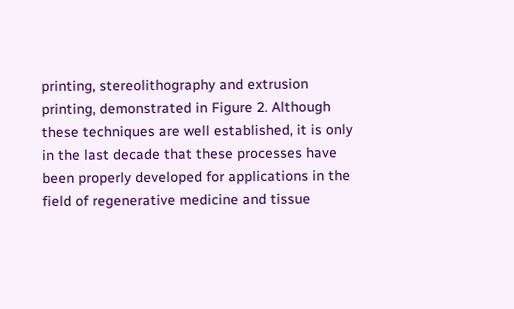printing, stereolithography and extrusion printing, demonstrated in Figure 2. Although these techniques are well established, it is only in the last decade that these processes have been properly developed for applications in the field of regenerative medicine and tissue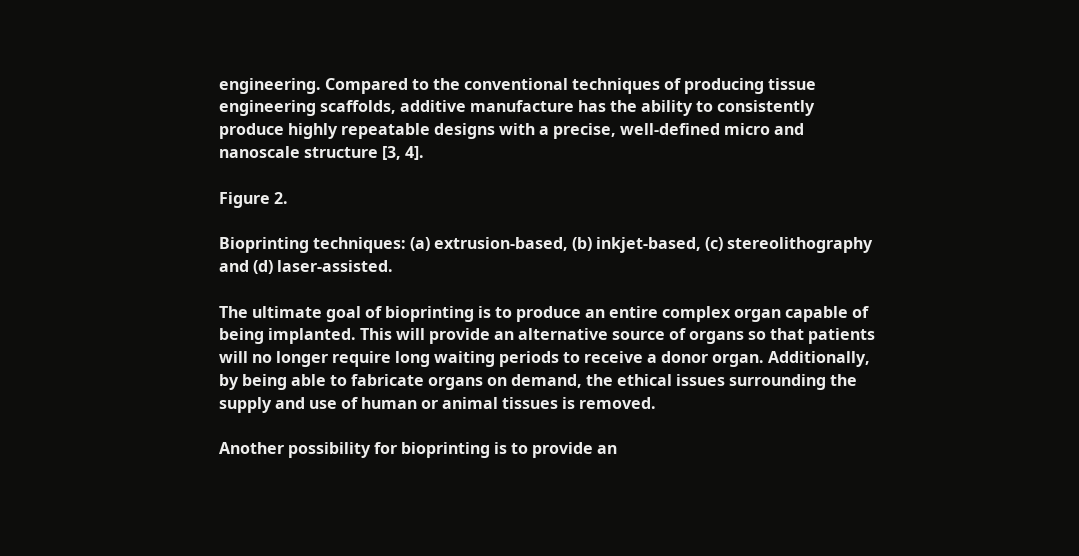engineering. Compared to the conventional techniques of producing tissue engineering scaffolds, additive manufacture has the ability to consistently produce highly repeatable designs with a precise, well-defined micro and nanoscale structure [3, 4].

Figure 2.

Bioprinting techniques: (a) extrusion-based, (b) inkjet-based, (c) stereolithography and (d) laser-assisted.

The ultimate goal of bioprinting is to produce an entire complex organ capable of being implanted. This will provide an alternative source of organs so that patients will no longer require long waiting periods to receive a donor organ. Additionally, by being able to fabricate organs on demand, the ethical issues surrounding the supply and use of human or animal tissues is removed.

Another possibility for bioprinting is to provide an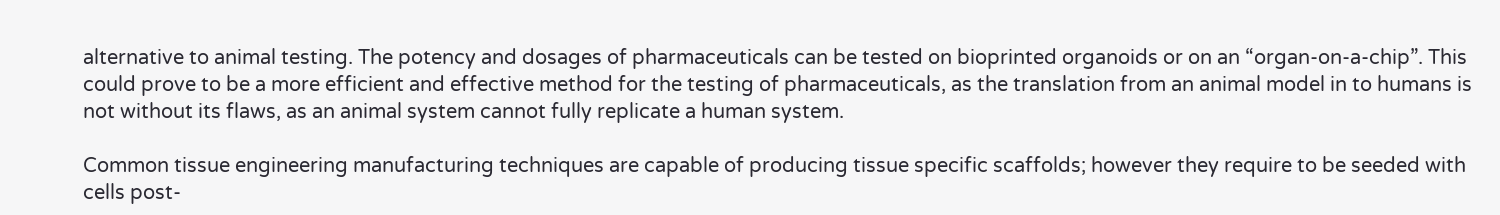alternative to animal testing. The potency and dosages of pharmaceuticals can be tested on bioprinted organoids or on an “organ-on-a-chip”. This could prove to be a more efficient and effective method for the testing of pharmaceuticals, as the translation from an animal model in to humans is not without its flaws, as an animal system cannot fully replicate a human system.

Common tissue engineering manufacturing techniques are capable of producing tissue specific scaffolds; however they require to be seeded with cells post-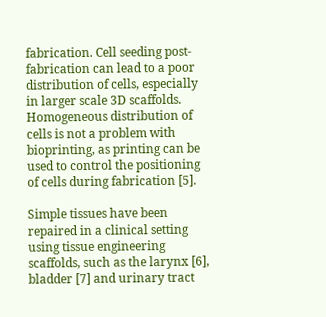fabrication. Cell seeding post-fabrication can lead to a poor distribution of cells, especially in larger scale 3D scaffolds. Homogeneous distribution of cells is not a problem with bioprinting, as printing can be used to control the positioning of cells during fabrication [5].

Simple tissues have been repaired in a clinical setting using tissue engineering scaffolds, such as the larynx [6], bladder [7] and urinary tract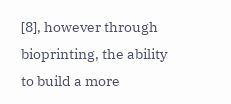[8], however through bioprinting, the ability to build a more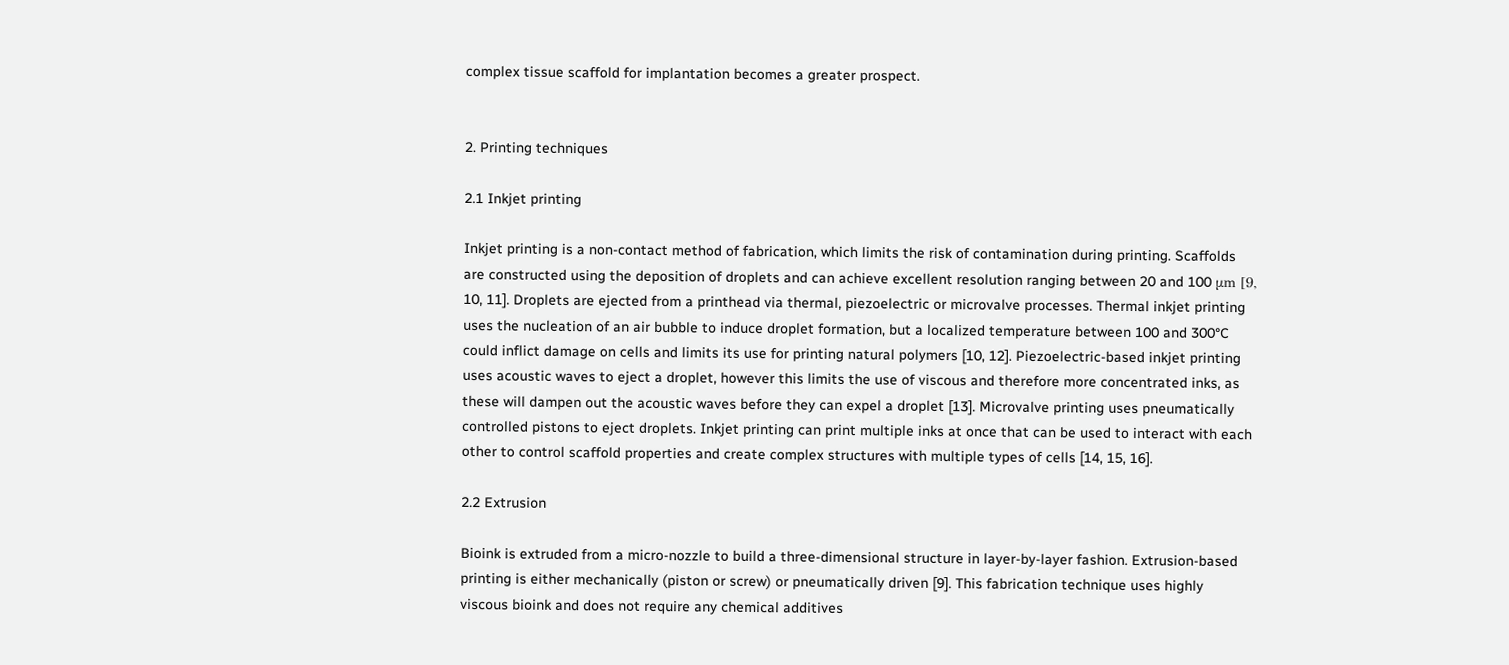complex tissue scaffold for implantation becomes a greater prospect.


2. Printing techniques

2.1 Inkjet printing

Inkjet printing is a non-contact method of fabrication, which limits the risk of contamination during printing. Scaffolds are constructed using the deposition of droplets and can achieve excellent resolution ranging between 20 and 100 μm [9, 10, 11]. Droplets are ejected from a printhead via thermal, piezoelectric or microvalve processes. Thermal inkjet printing uses the nucleation of an air bubble to induce droplet formation, but a localized temperature between 100 and 300°C could inflict damage on cells and limits its use for printing natural polymers [10, 12]. Piezoelectric-based inkjet printing uses acoustic waves to eject a droplet, however this limits the use of viscous and therefore more concentrated inks, as these will dampen out the acoustic waves before they can expel a droplet [13]. Microvalve printing uses pneumatically controlled pistons to eject droplets. Inkjet printing can print multiple inks at once that can be used to interact with each other to control scaffold properties and create complex structures with multiple types of cells [14, 15, 16].

2.2 Extrusion

Bioink is extruded from a micro-nozzle to build a three-dimensional structure in layer-by-layer fashion. Extrusion-based printing is either mechanically (piston or screw) or pneumatically driven [9]. This fabrication technique uses highly viscous bioink and does not require any chemical additives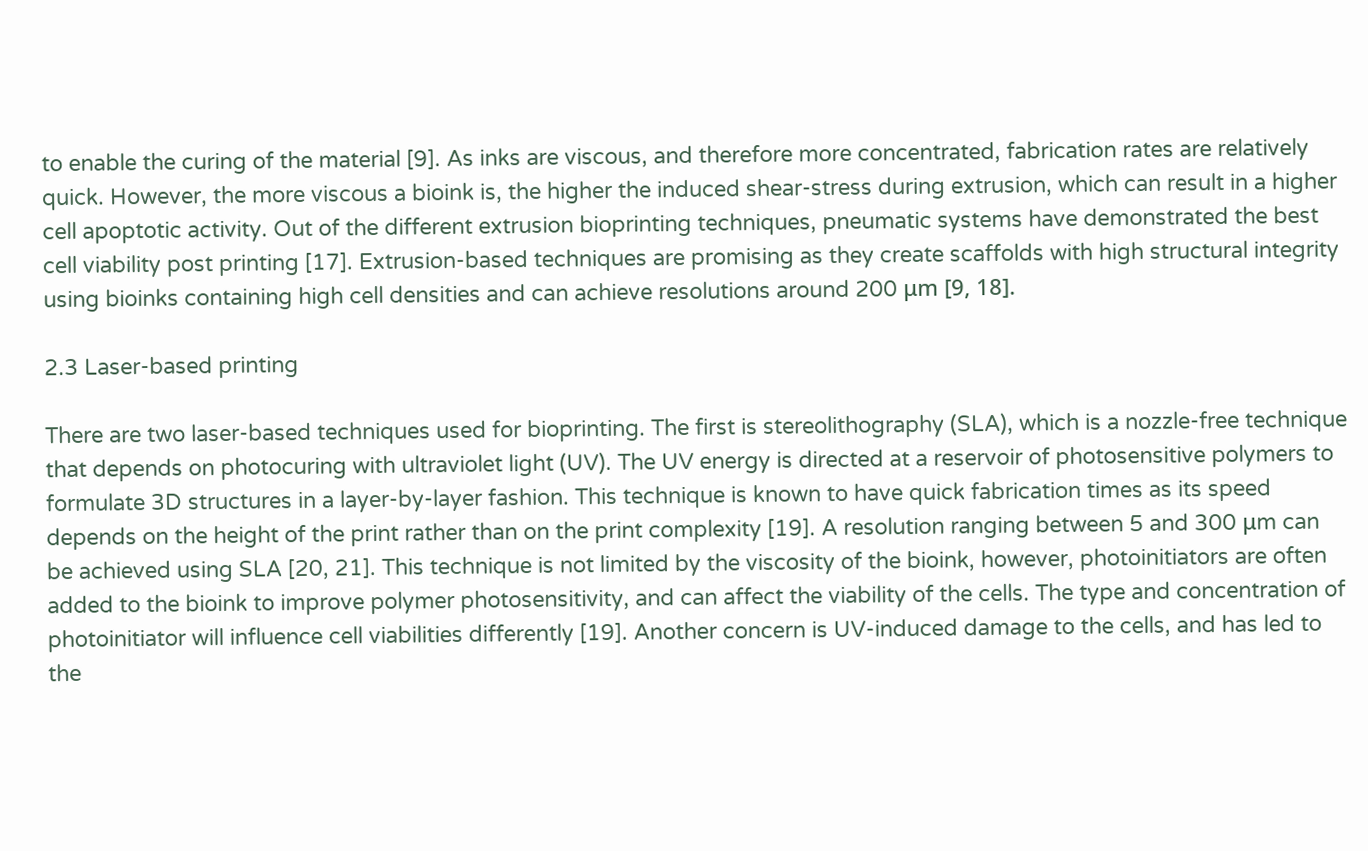to enable the curing of the material [9]. As inks are viscous, and therefore more concentrated, fabrication rates are relatively quick. However, the more viscous a bioink is, the higher the induced shear-stress during extrusion, which can result in a higher cell apoptotic activity. Out of the different extrusion bioprinting techniques, pneumatic systems have demonstrated the best cell viability post printing [17]. Extrusion-based techniques are promising as they create scaffolds with high structural integrity using bioinks containing high cell densities and can achieve resolutions around 200 μm [9, 18].

2.3 Laser-based printing

There are two laser-based techniques used for bioprinting. The first is stereolithography (SLA), which is a nozzle-free technique that depends on photocuring with ultraviolet light (UV). The UV energy is directed at a reservoir of photosensitive polymers to formulate 3D structures in a layer-by-layer fashion. This technique is known to have quick fabrication times as its speed depends on the height of the print rather than on the print complexity [19]. A resolution ranging between 5 and 300 μm can be achieved using SLA [20, 21]. This technique is not limited by the viscosity of the bioink, however, photoinitiators are often added to the bioink to improve polymer photosensitivity, and can affect the viability of the cells. The type and concentration of photoinitiator will influence cell viabilities differently [19]. Another concern is UV-induced damage to the cells, and has led to the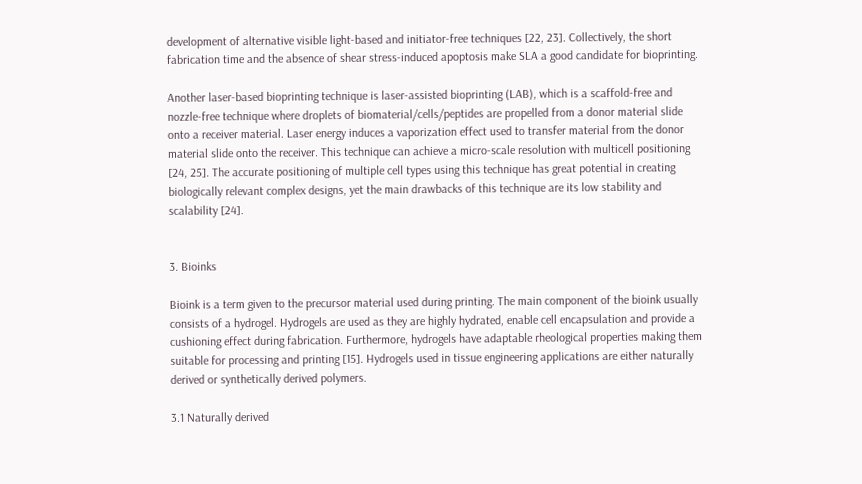development of alternative visible light-based and initiator-free techniques [22, 23]. Collectively, the short fabrication time and the absence of shear stress-induced apoptosis make SLA a good candidate for bioprinting.

Another laser-based bioprinting technique is laser-assisted bioprinting (LAB), which is a scaffold-free and nozzle-free technique where droplets of biomaterial/cells/peptides are propelled from a donor material slide onto a receiver material. Laser energy induces a vaporization effect used to transfer material from the donor material slide onto the receiver. This technique can achieve a micro-scale resolution with multicell positioning [24, 25]. The accurate positioning of multiple cell types using this technique has great potential in creating biologically relevant complex designs, yet the main drawbacks of this technique are its low stability and scalability [24].


3. Bioinks

Bioink is a term given to the precursor material used during printing. The main component of the bioink usually consists of a hydrogel. Hydrogels are used as they are highly hydrated, enable cell encapsulation and provide a cushioning effect during fabrication. Furthermore, hydrogels have adaptable rheological properties making them suitable for processing and printing [15]. Hydrogels used in tissue engineering applications are either naturally derived or synthetically derived polymers.

3.1 Naturally derived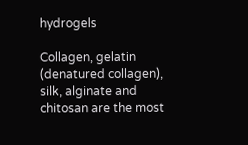hydrogels

Collagen, gelatin (denatured collagen), silk, alginate and chitosan are the most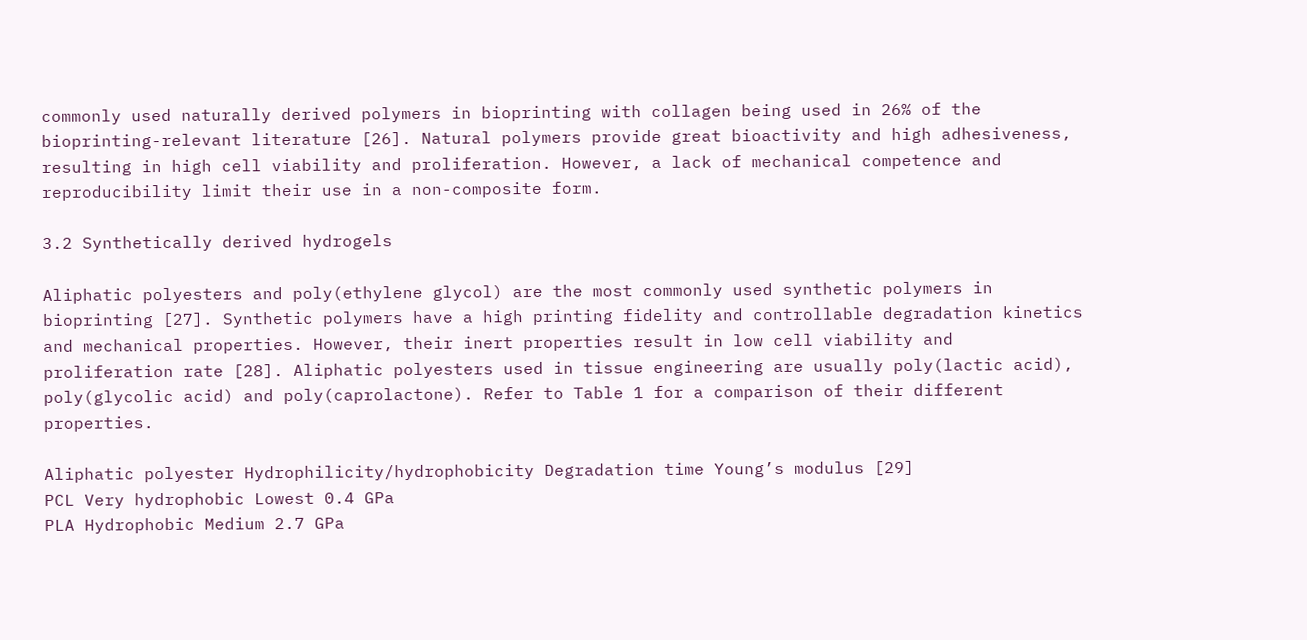commonly used naturally derived polymers in bioprinting with collagen being used in 26% of the bioprinting-relevant literature [26]. Natural polymers provide great bioactivity and high adhesiveness, resulting in high cell viability and proliferation. However, a lack of mechanical competence and reproducibility limit their use in a non-composite form.

3.2 Synthetically derived hydrogels

Aliphatic polyesters and poly(ethylene glycol) are the most commonly used synthetic polymers in bioprinting [27]. Synthetic polymers have a high printing fidelity and controllable degradation kinetics and mechanical properties. However, their inert properties result in low cell viability and proliferation rate [28]. Aliphatic polyesters used in tissue engineering are usually poly(lactic acid), poly(glycolic acid) and poly(caprolactone). Refer to Table 1 for a comparison of their different properties.

Aliphatic polyester Hydrophilicity/hydrophobicity Degradation time Young’s modulus [29]
PCL Very hydrophobic Lowest 0.4 GPa
PLA Hydrophobic Medium 2.7 GPa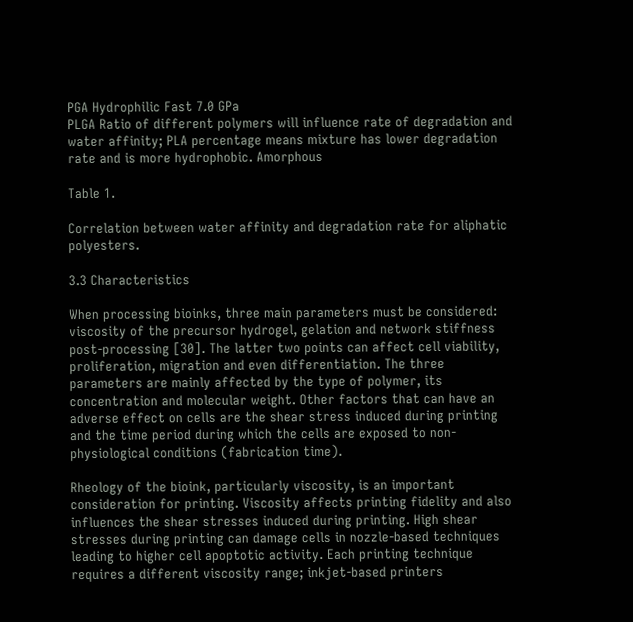PGA Hydrophilic Fast 7.0 GPa
PLGA Ratio of different polymers will influence rate of degradation and water affinity; PLA percentage means mixture has lower degradation rate and is more hydrophobic. Amorphous

Table 1.

Correlation between water affinity and degradation rate for aliphatic polyesters.

3.3 Characteristics

When processing bioinks, three main parameters must be considered: viscosity of the precursor hydrogel, gelation and network stiffness post-processing [30]. The latter two points can affect cell viability, proliferation, migration and even differentiation. The three parameters are mainly affected by the type of polymer, its concentration and molecular weight. Other factors that can have an adverse effect on cells are the shear stress induced during printing and the time period during which the cells are exposed to non-physiological conditions (fabrication time).

Rheology of the bioink, particularly viscosity, is an important consideration for printing. Viscosity affects printing fidelity and also influences the shear stresses induced during printing. High shear stresses during printing can damage cells in nozzle-based techniques leading to higher cell apoptotic activity. Each printing technique requires a different viscosity range; inkjet-based printers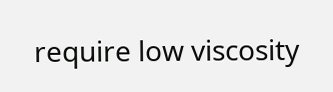require low viscosity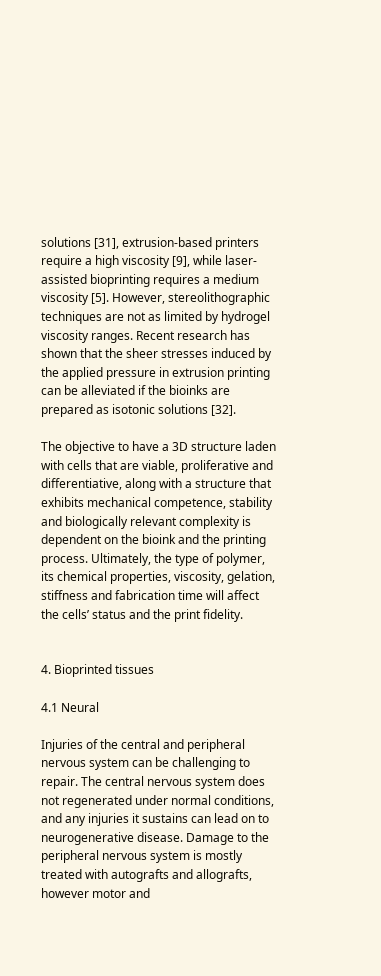solutions [31], extrusion-based printers require a high viscosity [9], while laser-assisted bioprinting requires a medium viscosity [5]. However, stereolithographic techniques are not as limited by hydrogel viscosity ranges. Recent research has shown that the sheer stresses induced by the applied pressure in extrusion printing can be alleviated if the bioinks are prepared as isotonic solutions [32].

The objective to have a 3D structure laden with cells that are viable, proliferative and differentiative, along with a structure that exhibits mechanical competence, stability and biologically relevant complexity is dependent on the bioink and the printing process. Ultimately, the type of polymer, its chemical properties, viscosity, gelation, stiffness and fabrication time will affect the cells’ status and the print fidelity.


4. Bioprinted tissues

4.1 Neural

Injuries of the central and peripheral nervous system can be challenging to repair. The central nervous system does not regenerated under normal conditions, and any injuries it sustains can lead on to neurogenerative disease. Damage to the peripheral nervous system is mostly treated with autografts and allografts, however motor and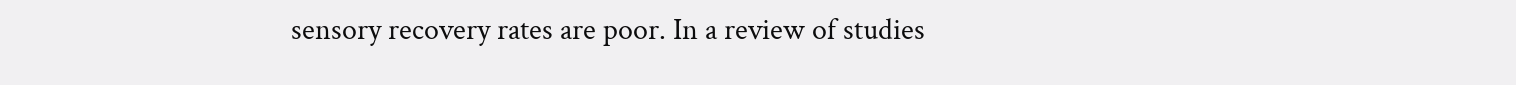sensory recovery rates are poor. In a review of studies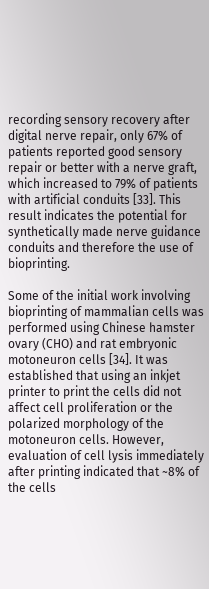recording sensory recovery after digital nerve repair, only 67% of patients reported good sensory repair or better with a nerve graft, which increased to 79% of patients with artificial conduits [33]. This result indicates the potential for synthetically made nerve guidance conduits and therefore the use of bioprinting.

Some of the initial work involving bioprinting of mammalian cells was performed using Chinese hamster ovary (CHO) and rat embryonic motoneuron cells [34]. It was established that using an inkjet printer to print the cells did not affect cell proliferation or the polarized morphology of the motoneuron cells. However, evaluation of cell lysis immediately after printing indicated that ~8% of the cells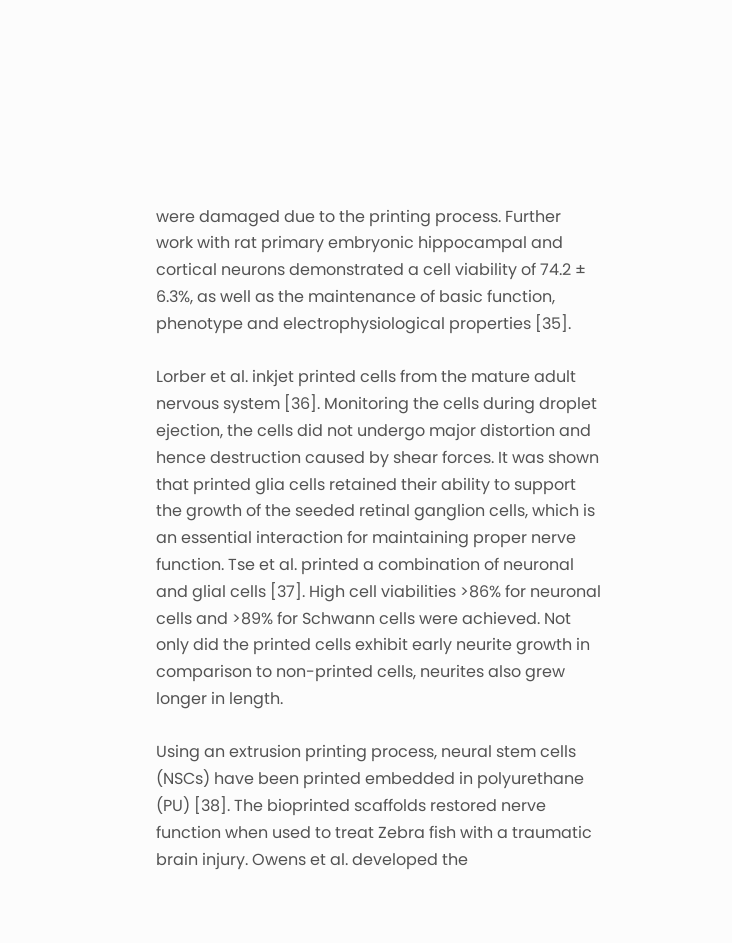were damaged due to the printing process. Further work with rat primary embryonic hippocampal and cortical neurons demonstrated a cell viability of 74.2 ± 6.3%, as well as the maintenance of basic function, phenotype and electrophysiological properties [35].

Lorber et al. inkjet printed cells from the mature adult nervous system [36]. Monitoring the cells during droplet ejection, the cells did not undergo major distortion and hence destruction caused by shear forces. It was shown that printed glia cells retained their ability to support the growth of the seeded retinal ganglion cells, which is an essential interaction for maintaining proper nerve function. Tse et al. printed a combination of neuronal and glial cells [37]. High cell viabilities >86% for neuronal cells and >89% for Schwann cells were achieved. Not only did the printed cells exhibit early neurite growth in comparison to non-printed cells, neurites also grew longer in length.

Using an extrusion printing process, neural stem cells (NSCs) have been printed embedded in polyurethane (PU) [38]. The bioprinted scaffolds restored nerve function when used to treat Zebra fish with a traumatic brain injury. Owens et al. developed the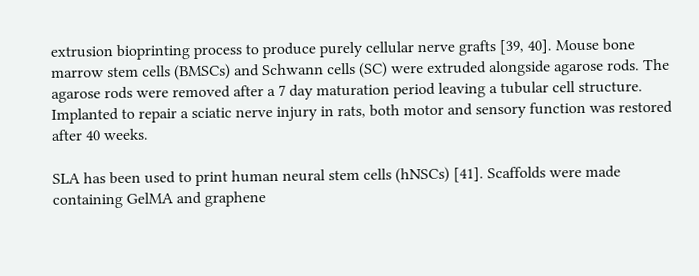extrusion bioprinting process to produce purely cellular nerve grafts [39, 40]. Mouse bone marrow stem cells (BMSCs) and Schwann cells (SC) were extruded alongside agarose rods. The agarose rods were removed after a 7 day maturation period leaving a tubular cell structure. Implanted to repair a sciatic nerve injury in rats, both motor and sensory function was restored after 40 weeks.

SLA has been used to print human neural stem cells (hNSCs) [41]. Scaffolds were made containing GelMA and graphene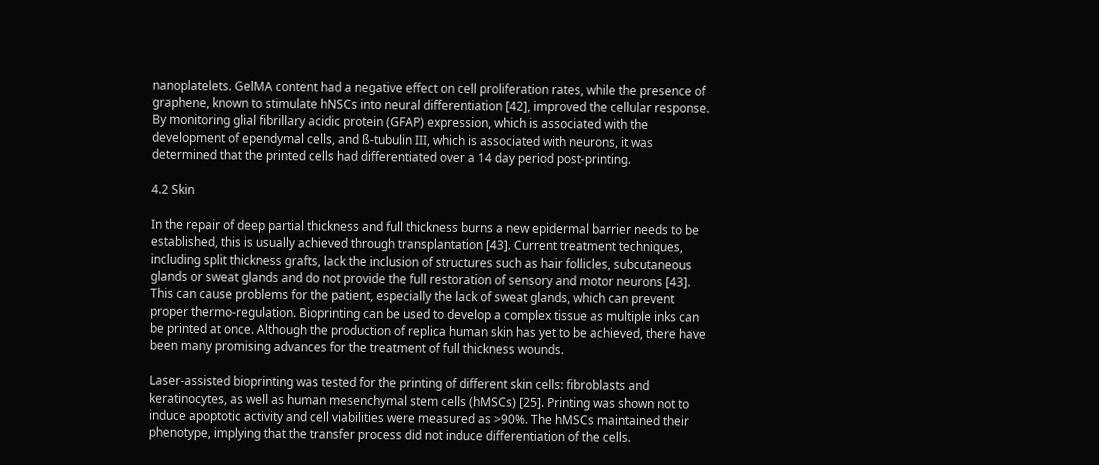nanoplatelets. GelMA content had a negative effect on cell proliferation rates, while the presence of graphene, known to stimulate hNSCs into neural differentiation [42], improved the cellular response. By monitoring glial fibrillary acidic protein (GFAP) expression, which is associated with the development of ependymal cells, and ß-tubulin III, which is associated with neurons, it was determined that the printed cells had differentiated over a 14 day period post-printing.

4.2 Skin

In the repair of deep partial thickness and full thickness burns a new epidermal barrier needs to be established, this is usually achieved through transplantation [43]. Current treatment techniques, including split thickness grafts, lack the inclusion of structures such as hair follicles, subcutaneous glands or sweat glands and do not provide the full restoration of sensory and motor neurons [43]. This can cause problems for the patient, especially the lack of sweat glands, which can prevent proper thermo-regulation. Bioprinting can be used to develop a complex tissue as multiple inks can be printed at once. Although the production of replica human skin has yet to be achieved, there have been many promising advances for the treatment of full thickness wounds.

Laser-assisted bioprinting was tested for the printing of different skin cells: fibroblasts and keratinocytes, as well as human mesenchymal stem cells (hMSCs) [25]. Printing was shown not to induce apoptotic activity and cell viabilities were measured as >90%. The hMSCs maintained their phenotype, implying that the transfer process did not induce differentiation of the cells.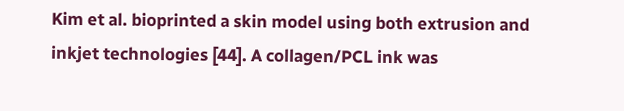Kim et al. bioprinted a skin model using both extrusion and inkjet technologies [44]. A collagen/PCL ink was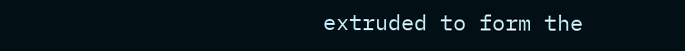extruded to form the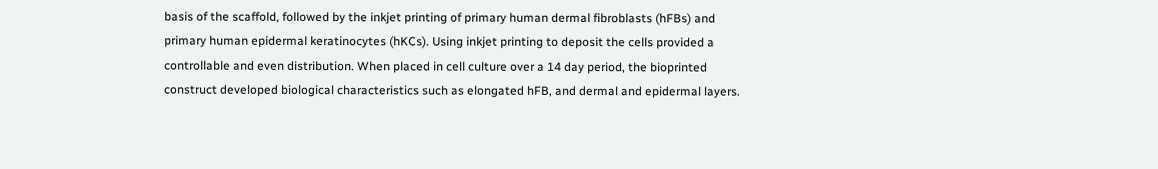basis of the scaffold, followed by the inkjet printing of primary human dermal fibroblasts (hFBs) and primary human epidermal keratinocytes (hKCs). Using inkjet printing to deposit the cells provided a controllable and even distribution. When placed in cell culture over a 14 day period, the bioprinted construct developed biological characteristics such as elongated hFB, and dermal and epidermal layers.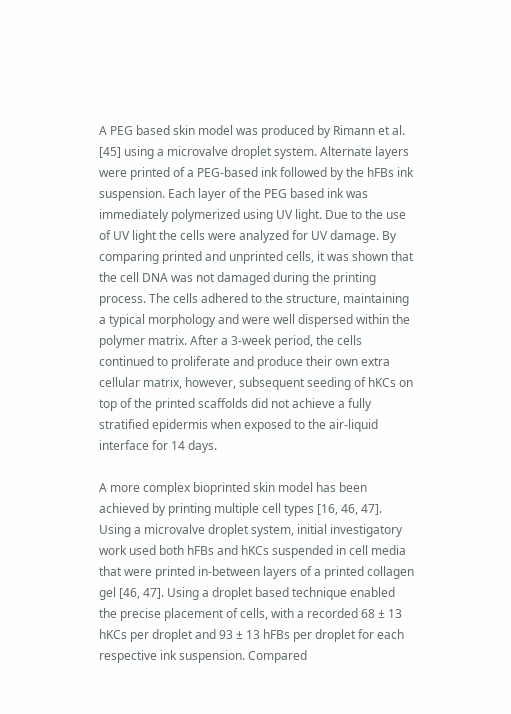A PEG based skin model was produced by Rimann et al. [45] using a microvalve droplet system. Alternate layers were printed of a PEG-based ink followed by the hFBs ink suspension. Each layer of the PEG based ink was immediately polymerized using UV light. Due to the use of UV light the cells were analyzed for UV damage. By comparing printed and unprinted cells, it was shown that the cell DNA was not damaged during the printing process. The cells adhered to the structure, maintaining a typical morphology and were well dispersed within the polymer matrix. After a 3-week period, the cells continued to proliferate and produce their own extra cellular matrix, however, subsequent seeding of hKCs on top of the printed scaffolds did not achieve a fully stratified epidermis when exposed to the air-liquid interface for 14 days.

A more complex bioprinted skin model has been achieved by printing multiple cell types [16, 46, 47]. Using a microvalve droplet system, initial investigatory work used both hFBs and hKCs suspended in cell media that were printed in-between layers of a printed collagen gel [46, 47]. Using a droplet based technique enabled the precise placement of cells, with a recorded 68 ± 13 hKCs per droplet and 93 ± 13 hFBs per droplet for each respective ink suspension. Compared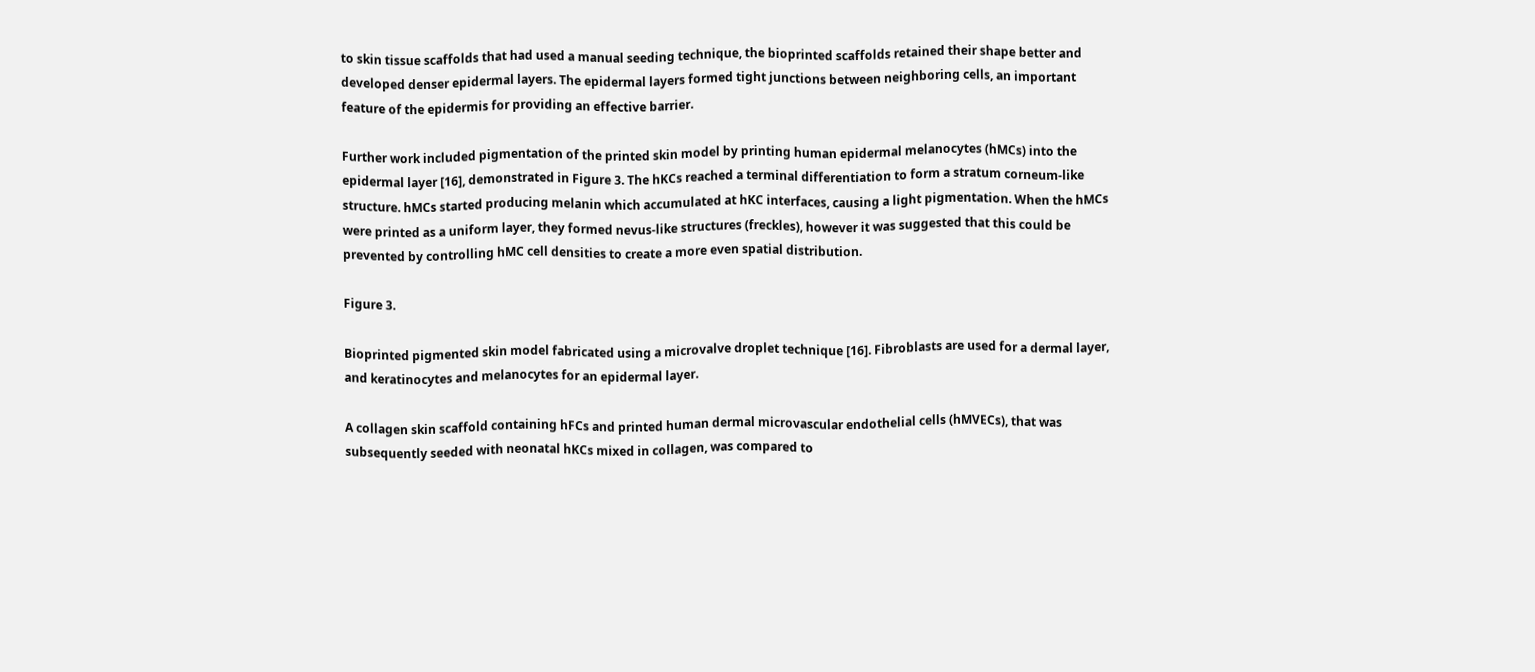to skin tissue scaffolds that had used a manual seeding technique, the bioprinted scaffolds retained their shape better and developed denser epidermal layers. The epidermal layers formed tight junctions between neighboring cells, an important feature of the epidermis for providing an effective barrier.

Further work included pigmentation of the printed skin model by printing human epidermal melanocytes (hMCs) into the epidermal layer [16], demonstrated in Figure 3. The hKCs reached a terminal differentiation to form a stratum corneum-like structure. hMCs started producing melanin which accumulated at hKC interfaces, causing a light pigmentation. When the hMCs were printed as a uniform layer, they formed nevus-like structures (freckles), however it was suggested that this could be prevented by controlling hMC cell densities to create a more even spatial distribution.

Figure 3.

Bioprinted pigmented skin model fabricated using a microvalve droplet technique [16]. Fibroblasts are used for a dermal layer, and keratinocytes and melanocytes for an epidermal layer.

A collagen skin scaffold containing hFCs and printed human dermal microvascular endothelial cells (hMVECs), that was subsequently seeded with neonatal hKCs mixed in collagen, was compared to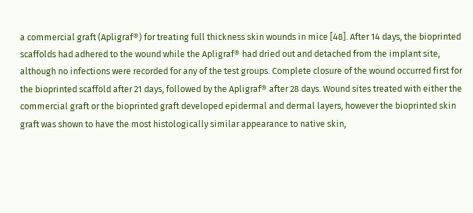a commercial graft (Apligraf®) for treating full thickness skin wounds in mice [48]. After 14 days, the bioprinted scaffolds had adhered to the wound while the Apligraf® had dried out and detached from the implant site, although no infections were recorded for any of the test groups. Complete closure of the wound occurred first for the bioprinted scaffold after 21 days, followed by the Apligraf® after 28 days. Wound sites treated with either the commercial graft or the bioprinted graft developed epidermal and dermal layers, however the bioprinted skin graft was shown to have the most histologically similar appearance to native skin,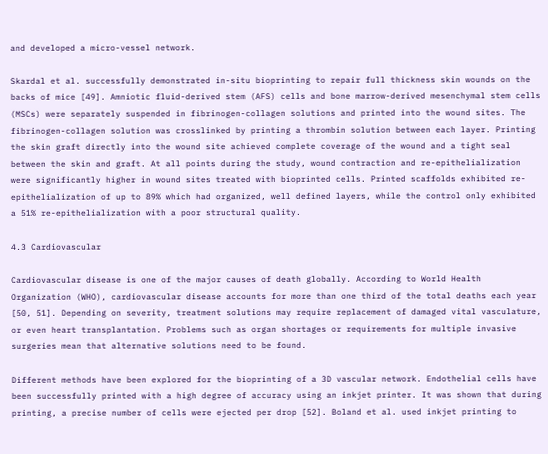and developed a micro-vessel network.

Skardal et al. successfully demonstrated in-situ bioprinting to repair full thickness skin wounds on the backs of mice [49]. Amniotic fluid-derived stem (AFS) cells and bone marrow-derived mesenchymal stem cells (MSCs) were separately suspended in fibrinogen-collagen solutions and printed into the wound sites. The fibrinogen-collagen solution was crosslinked by printing a thrombin solution between each layer. Printing the skin graft directly into the wound site achieved complete coverage of the wound and a tight seal between the skin and graft. At all points during the study, wound contraction and re-epithelialization were significantly higher in wound sites treated with bioprinted cells. Printed scaffolds exhibited re-epithelialization of up to 89% which had organized, well defined layers, while the control only exhibited a 51% re-epithelialization with a poor structural quality.

4.3 Cardiovascular

Cardiovascular disease is one of the major causes of death globally. According to World Health Organization (WHO), cardiovascular disease accounts for more than one third of the total deaths each year [50, 51]. Depending on severity, treatment solutions may require replacement of damaged vital vasculature, or even heart transplantation. Problems such as organ shortages or requirements for multiple invasive surgeries mean that alternative solutions need to be found.

Different methods have been explored for the bioprinting of a 3D vascular network. Endothelial cells have been successfully printed with a high degree of accuracy using an inkjet printer. It was shown that during printing, a precise number of cells were ejected per drop [52]. Boland et al. used inkjet printing to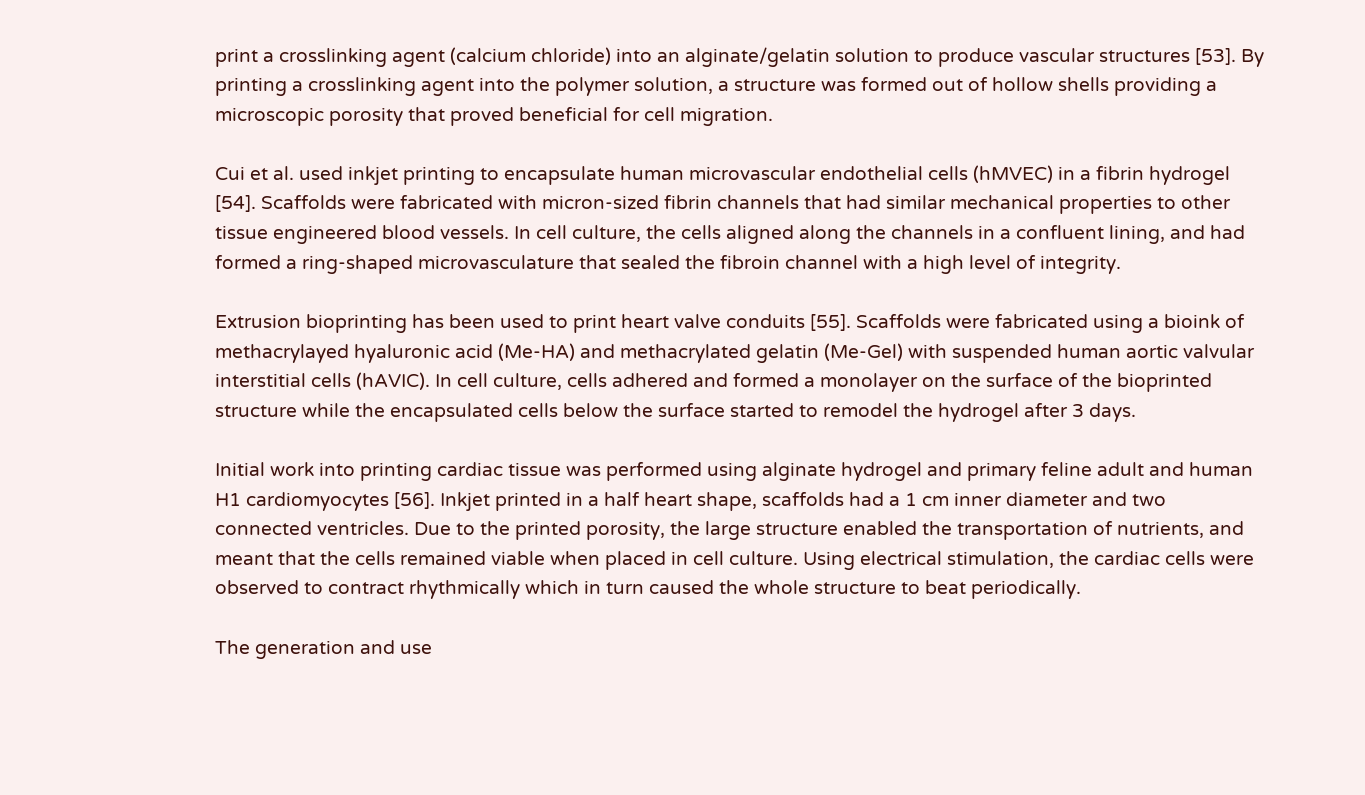print a crosslinking agent (calcium chloride) into an alginate/gelatin solution to produce vascular structures [53]. By printing a crosslinking agent into the polymer solution, a structure was formed out of hollow shells providing a microscopic porosity that proved beneficial for cell migration.

Cui et al. used inkjet printing to encapsulate human microvascular endothelial cells (hMVEC) in a fibrin hydrogel [54]. Scaffolds were fabricated with micron-sized fibrin channels that had similar mechanical properties to other tissue engineered blood vessels. In cell culture, the cells aligned along the channels in a confluent lining, and had formed a ring-shaped microvasculature that sealed the fibroin channel with a high level of integrity.

Extrusion bioprinting has been used to print heart valve conduits [55]. Scaffolds were fabricated using a bioink of methacrylayed hyaluronic acid (Me-HA) and methacrylated gelatin (Me-Gel) with suspended human aortic valvular interstitial cells (hAVIC). In cell culture, cells adhered and formed a monolayer on the surface of the bioprinted structure while the encapsulated cells below the surface started to remodel the hydrogel after 3 days.

Initial work into printing cardiac tissue was performed using alginate hydrogel and primary feline adult and human H1 cardiomyocytes [56]. Inkjet printed in a half heart shape, scaffolds had a 1 cm inner diameter and two connected ventricles. Due to the printed porosity, the large structure enabled the transportation of nutrients, and meant that the cells remained viable when placed in cell culture. Using electrical stimulation, the cardiac cells were observed to contract rhythmically which in turn caused the whole structure to beat periodically.

The generation and use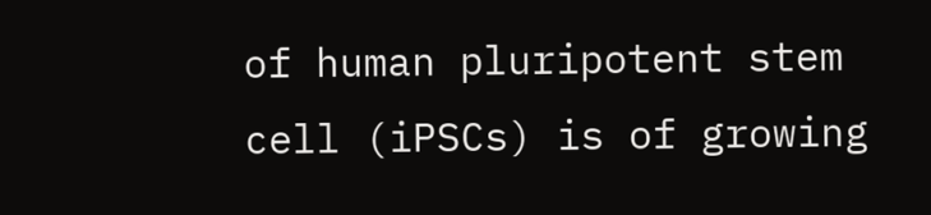of human pluripotent stem cell (iPSCs) is of growing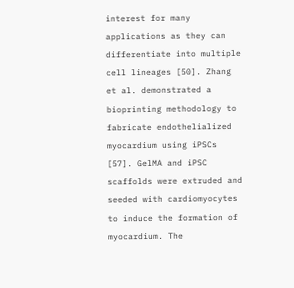interest for many applications as they can differentiate into multiple cell lineages [50]. Zhang et al. demonstrated a bioprinting methodology to fabricate endothelialized myocardium using iPSCs [57]. GelMA and iPSC scaffolds were extruded and seeded with cardiomyocytes to induce the formation of myocardium. The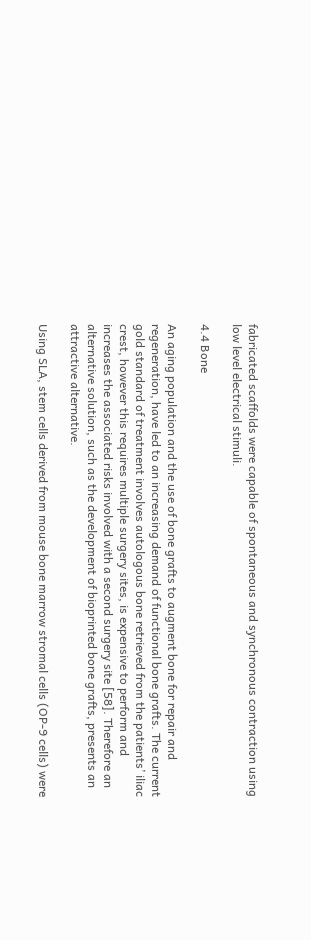fabricated scaffolds were capable of spontaneous and synchronous contraction using low level electrical stimuli.

4.4 Bone

An aging population and the use of bone grafts to augment bone for repair and regeneration, have led to an increasing demand of functional bone grafts. The current gold standard of treatment involves autologous bone retrieved from the patients’ iliac crest, however this requires multiple surgery sites, is expensive to perform and increases the associated risks involved with a second surgery site [58]. Therefore an alternative solution, such as the development of bioprinted bone grafts, presents an attractive alternative.

Using SLA, stem cells derived from mouse bone marrow stromal cells (OP-9 cells) were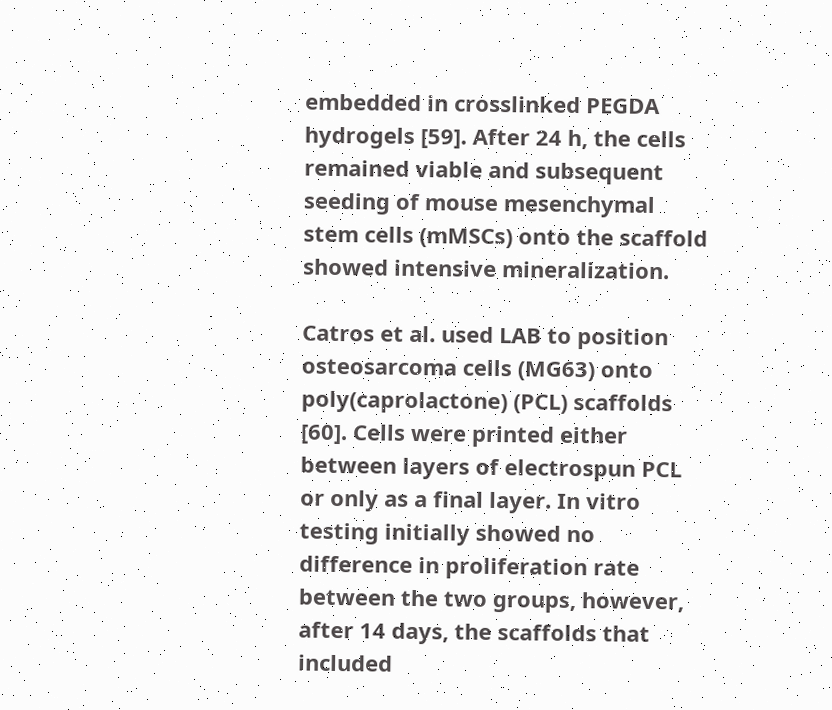embedded in crosslinked PEGDA hydrogels [59]. After 24 h, the cells remained viable and subsequent seeding of mouse mesenchymal stem cells (mMSCs) onto the scaffold showed intensive mineralization.

Catros et al. used LAB to position osteosarcoma cells (MG63) onto poly(caprolactone) (PCL) scaffolds [60]. Cells were printed either between layers of electrospun PCL or only as a final layer. In vitro testing initially showed no difference in proliferation rate between the two groups, however, after 14 days, the scaffolds that included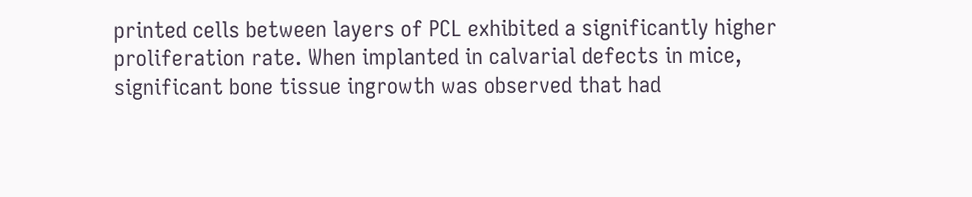printed cells between layers of PCL exhibited a significantly higher proliferation rate. When implanted in calvarial defects in mice, significant bone tissue ingrowth was observed that had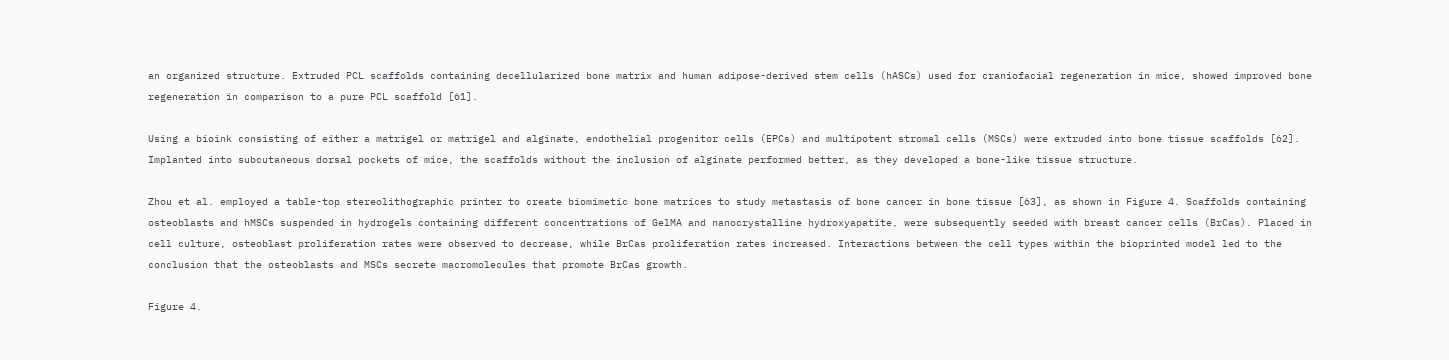an organized structure. Extruded PCL scaffolds containing decellularized bone matrix and human adipose-derived stem cells (hASCs) used for craniofacial regeneration in mice, showed improved bone regeneration in comparison to a pure PCL scaffold [61].

Using a bioink consisting of either a matrigel or matrigel and alginate, endothelial progenitor cells (EPCs) and multipotent stromal cells (MSCs) were extruded into bone tissue scaffolds [62]. Implanted into subcutaneous dorsal pockets of mice, the scaffolds without the inclusion of alginate performed better, as they developed a bone-like tissue structure.

Zhou et al. employed a table-top stereolithographic printer to create biomimetic bone matrices to study metastasis of bone cancer in bone tissue [63], as shown in Figure 4. Scaffolds containing osteoblasts and hMSCs suspended in hydrogels containing different concentrations of GelMA and nanocrystalline hydroxyapatite, were subsequently seeded with breast cancer cells (BrCas). Placed in cell culture, osteoblast proliferation rates were observed to decrease, while BrCas proliferation rates increased. Interactions between the cell types within the bioprinted model led to the conclusion that the osteoblasts and MSCs secrete macromolecules that promote BrCas growth.

Figure 4.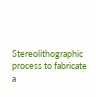Stereolithographic process to fabricate a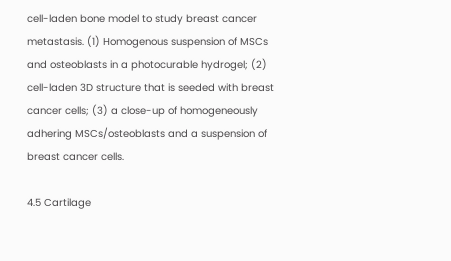cell-laden bone model to study breast cancer metastasis. (1) Homogenous suspension of MSCs and osteoblasts in a photocurable hydrogel; (2) cell-laden 3D structure that is seeded with breast cancer cells; (3) a close-up of homogeneously adhering MSCs/osteoblasts and a suspension of breast cancer cells.

4.5 Cartilage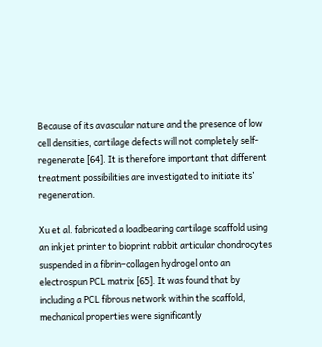Because of its avascular nature and the presence of low cell densities, cartilage defects will not completely self-regenerate [64]. It is therefore important that different treatment possibilities are investigated to initiate its’ regeneration.

Xu et al. fabricated a loadbearing cartilage scaffold using an inkjet printer to bioprint rabbit articular chondrocytes suspended in a fibrin–collagen hydrogel onto an electrospun PCL matrix [65]. It was found that by including a PCL fibrous network within the scaffold, mechanical properties were significantly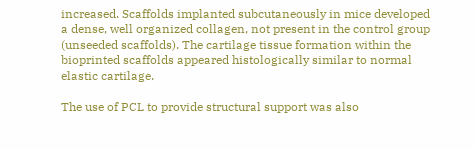increased. Scaffolds implanted subcutaneously in mice developed a dense, well organized collagen, not present in the control group (unseeded scaffolds). The cartilage tissue formation within the bioprinted scaffolds appeared histologically similar to normal elastic cartilage.

The use of PCL to provide structural support was also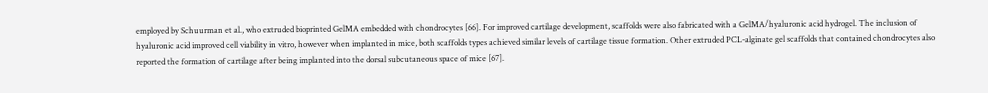employed by Schuurman et al., who extruded bioprinted GelMA embedded with chondrocytes [66]. For improved cartilage development, scaffolds were also fabricated with a GelMA/hyaluronic acid hydrogel. The inclusion of hyaluronic acid improved cell viability in vitro, however when implanted in mice, both scaffolds types achieved similar levels of cartilage tissue formation. Other extruded PCL-alginate gel scaffolds that contained chondrocytes also reported the formation of cartilage after being implanted into the dorsal subcutaneous space of mice [67].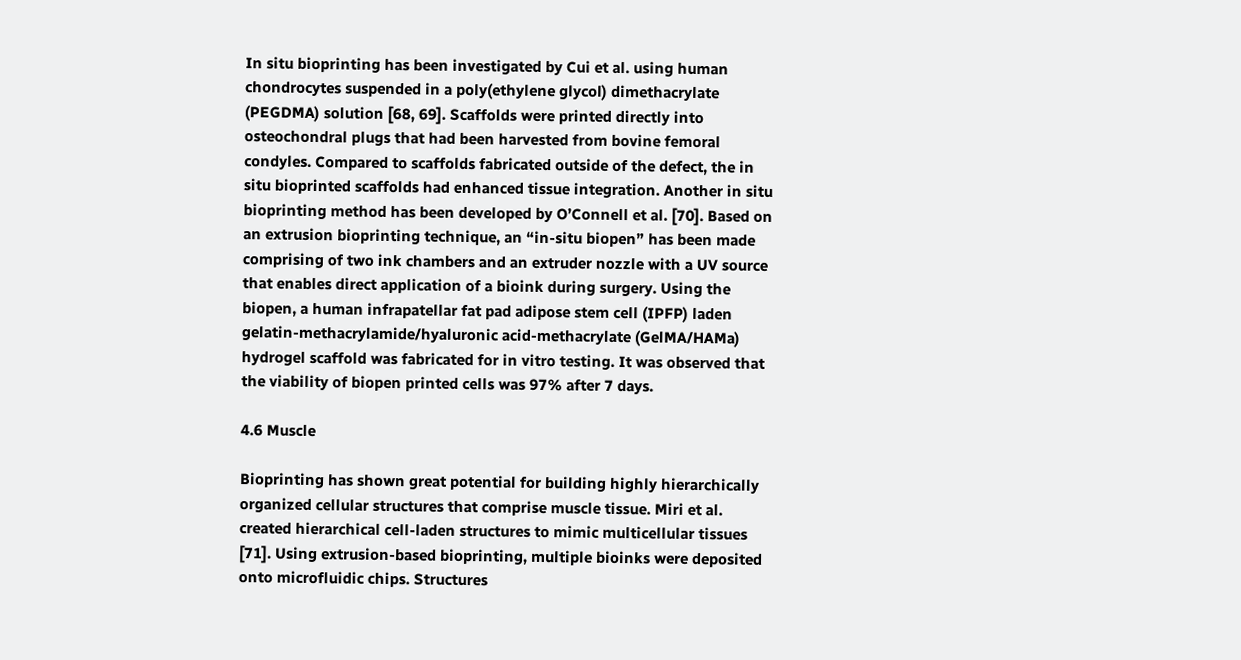In situ bioprinting has been investigated by Cui et al. using human chondrocytes suspended in a poly(ethylene glycol) dimethacrylate (PEGDMA) solution [68, 69]. Scaffolds were printed directly into osteochondral plugs that had been harvested from bovine femoral condyles. Compared to scaffolds fabricated outside of the defect, the in situ bioprinted scaffolds had enhanced tissue integration. Another in situ bioprinting method has been developed by O’Connell et al. [70]. Based on an extrusion bioprinting technique, an “in-situ biopen” has been made comprising of two ink chambers and an extruder nozzle with a UV source that enables direct application of a bioink during surgery. Using the biopen, a human infrapatellar fat pad adipose stem cell (IPFP) laden gelatin-methacrylamide/hyaluronic acid-methacrylate (GelMA/HAMa) hydrogel scaffold was fabricated for in vitro testing. It was observed that the viability of biopen printed cells was 97% after 7 days.

4.6 Muscle

Bioprinting has shown great potential for building highly hierarchically organized cellular structures that comprise muscle tissue. Miri et al. created hierarchical cell-laden structures to mimic multicellular tissues [71]. Using extrusion-based bioprinting, multiple bioinks were deposited onto microfluidic chips. Structures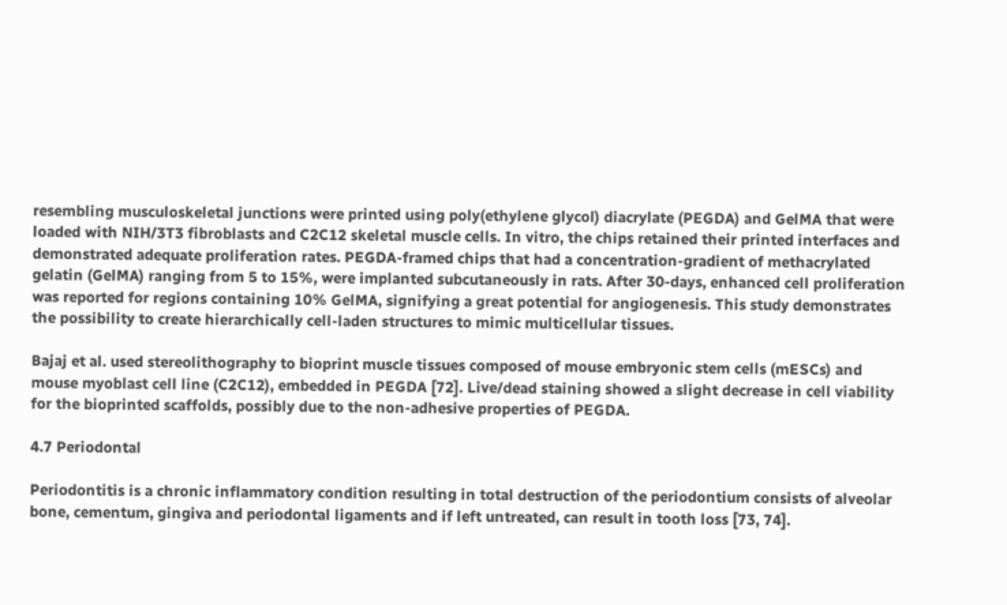resembling musculoskeletal junctions were printed using poly(ethylene glycol) diacrylate (PEGDA) and GelMA that were loaded with NIH/3T3 fibroblasts and C2C12 skeletal muscle cells. In vitro, the chips retained their printed interfaces and demonstrated adequate proliferation rates. PEGDA-framed chips that had a concentration-gradient of methacrylated gelatin (GelMA) ranging from 5 to 15%, were implanted subcutaneously in rats. After 30-days, enhanced cell proliferation was reported for regions containing 10% GelMA, signifying a great potential for angiogenesis. This study demonstrates the possibility to create hierarchically cell-laden structures to mimic multicellular tissues.

Bajaj et al. used stereolithography to bioprint muscle tissues composed of mouse embryonic stem cells (mESCs) and mouse myoblast cell line (C2C12), embedded in PEGDA [72]. Live/dead staining showed a slight decrease in cell viability for the bioprinted scaffolds, possibly due to the non-adhesive properties of PEGDA.

4.7 Periodontal

Periodontitis is a chronic inflammatory condition resulting in total destruction of the periodontium consists of alveolar bone, cementum, gingiva and periodontal ligaments and if left untreated, can result in tooth loss [73, 74].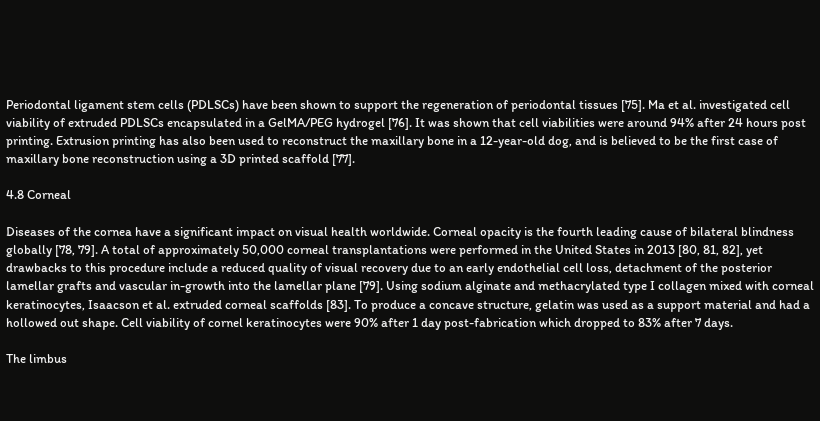Periodontal ligament stem cells (PDLSCs) have been shown to support the regeneration of periodontal tissues [75]. Ma et al. investigated cell viability of extruded PDLSCs encapsulated in a GelMA/PEG hydrogel [76]. It was shown that cell viabilities were around 94% after 24 hours post printing. Extrusion printing has also been used to reconstruct the maxillary bone in a 12-year-old dog, and is believed to be the first case of maxillary bone reconstruction using a 3D printed scaffold [77].

4.8 Corneal

Diseases of the cornea have a significant impact on visual health worldwide. Corneal opacity is the fourth leading cause of bilateral blindness globally [78, 79]. A total of approximately 50,000 corneal transplantations were performed in the United States in 2013 [80, 81, 82], yet drawbacks to this procedure include a reduced quality of visual recovery due to an early endothelial cell loss, detachment of the posterior lamellar grafts and vascular in-growth into the lamellar plane [79]. Using sodium alginate and methacrylated type I collagen mixed with corneal keratinocytes, Isaacson et al. extruded corneal scaffolds [83]. To produce a concave structure, gelatin was used as a support material and had a hollowed out shape. Cell viability of cornel keratinocytes were 90% after 1 day post-fabrication which dropped to 83% after 7 days.

The limbus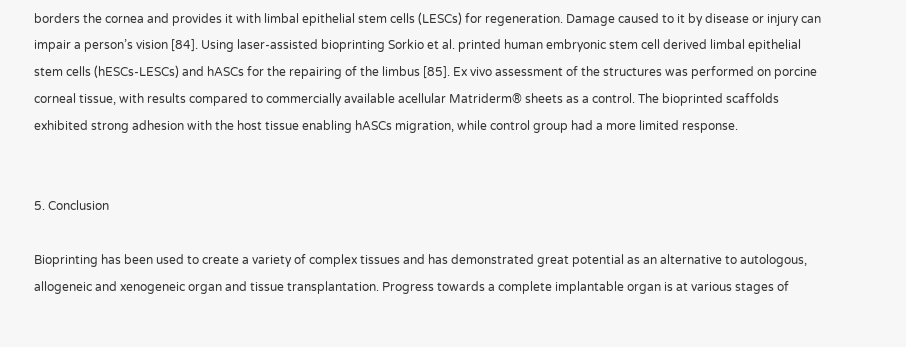borders the cornea and provides it with limbal epithelial stem cells (LESCs) for regeneration. Damage caused to it by disease or injury can impair a person’s vision [84]. Using laser-assisted bioprinting Sorkio et al. printed human embryonic stem cell derived limbal epithelial stem cells (hESCs-LESCs) and hASCs for the repairing of the limbus [85]. Ex vivo assessment of the structures was performed on porcine corneal tissue, with results compared to commercially available acellular Matriderm® sheets as a control. The bioprinted scaffolds exhibited strong adhesion with the host tissue enabling hASCs migration, while control group had a more limited response.


5. Conclusion

Bioprinting has been used to create a variety of complex tissues and has demonstrated great potential as an alternative to autologous, allogeneic and xenogeneic organ and tissue transplantation. Progress towards a complete implantable organ is at various stages of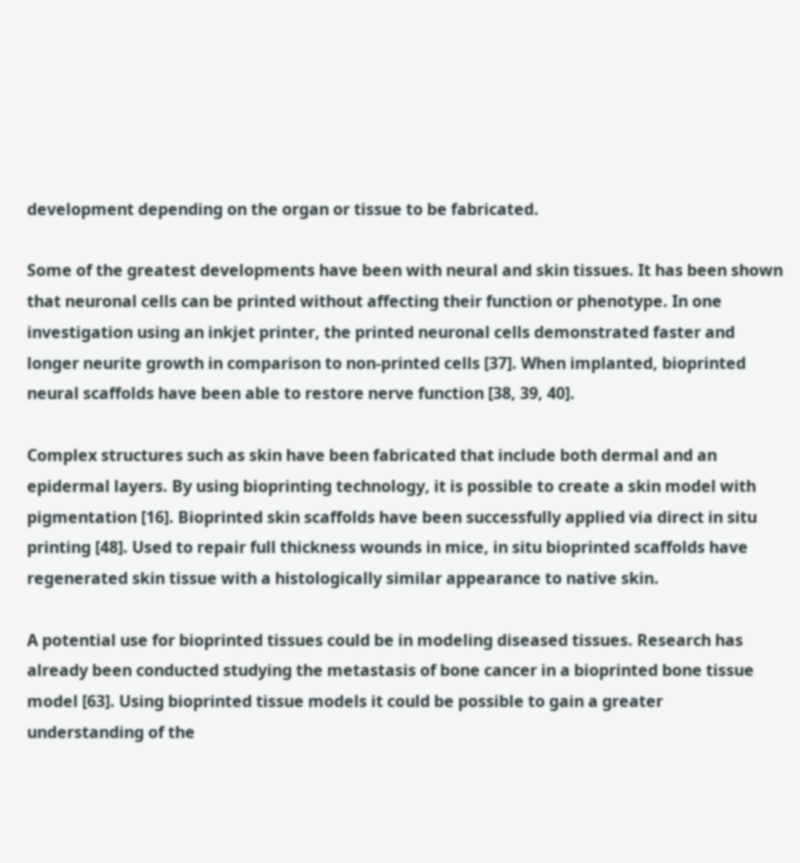development depending on the organ or tissue to be fabricated.

Some of the greatest developments have been with neural and skin tissues. It has been shown that neuronal cells can be printed without affecting their function or phenotype. In one investigation using an inkjet printer, the printed neuronal cells demonstrated faster and longer neurite growth in comparison to non-printed cells [37]. When implanted, bioprinted neural scaffolds have been able to restore nerve function [38, 39, 40].

Complex structures such as skin have been fabricated that include both dermal and an epidermal layers. By using bioprinting technology, it is possible to create a skin model with pigmentation [16]. Bioprinted skin scaffolds have been successfully applied via direct in situ printing [48]. Used to repair full thickness wounds in mice, in situ bioprinted scaffolds have regenerated skin tissue with a histologically similar appearance to native skin.

A potential use for bioprinted tissues could be in modeling diseased tissues. Research has already been conducted studying the metastasis of bone cancer in a bioprinted bone tissue model [63]. Using bioprinted tissue models it could be possible to gain a greater understanding of the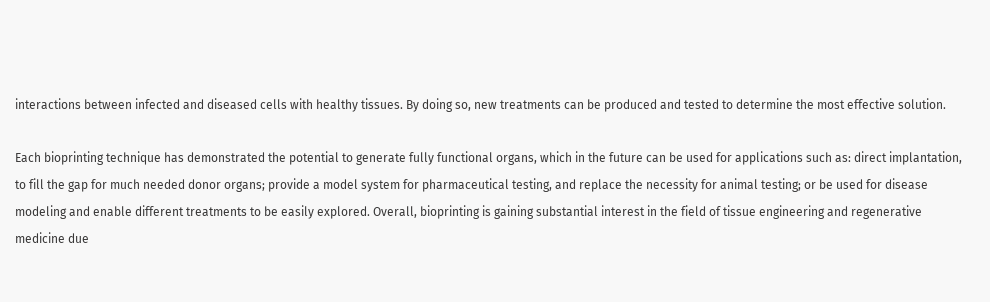interactions between infected and diseased cells with healthy tissues. By doing so, new treatments can be produced and tested to determine the most effective solution.

Each bioprinting technique has demonstrated the potential to generate fully functional organs, which in the future can be used for applications such as: direct implantation, to fill the gap for much needed donor organs; provide a model system for pharmaceutical testing, and replace the necessity for animal testing; or be used for disease modeling and enable different treatments to be easily explored. Overall, bioprinting is gaining substantial interest in the field of tissue engineering and regenerative medicine due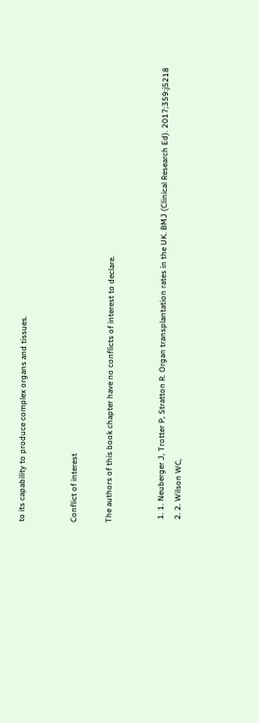to its capability to produce complex organs and tissues.


Conflict of interest

The authors of this book chapter have no conflicts of interest to declare.


  1. 1. Neuberger J, Trotter P, Stratton R. Organ transplantation rates in the UK. BMJ (Clinical Research Ed). 2017;359:j5218
  2. 2. Wilson WC,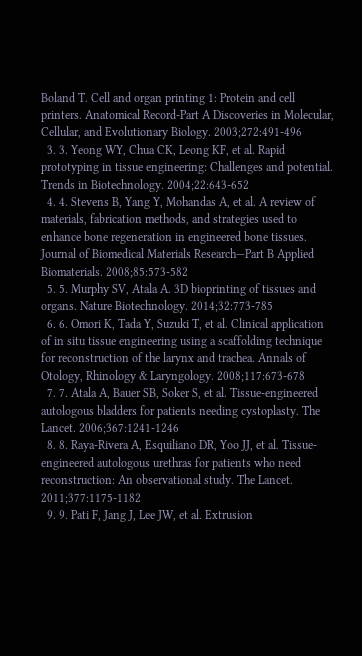Boland T. Cell and organ printing 1: Protein and cell printers. Anatomical Record-Part A Discoveries in Molecular, Cellular, and Evolutionary Biology. 2003;272:491-496
  3. 3. Yeong WY, Chua CK, Leong KF, et al. Rapid prototyping in tissue engineering: Challenges and potential. Trends in Biotechnology. 2004;22:643-652
  4. 4. Stevens B, Yang Y, Mohandas A, et al. A review of materials, fabrication methods, and strategies used to enhance bone regeneration in engineered bone tissues. Journal of Biomedical Materials Research—Part B Applied Biomaterials. 2008;85:573-582
  5. 5. Murphy SV, Atala A. 3D bioprinting of tissues and organs. Nature Biotechnology. 2014;32:773-785
  6. 6. Omori K, Tada Y, Suzuki T, et al. Clinical application of in situ tissue engineering using a scaffolding technique for reconstruction of the larynx and trachea. Annals of Otology, Rhinology & Laryngology. 2008;117:673-678
  7. 7. Atala A, Bauer SB, Soker S, et al. Tissue-engineered autologous bladders for patients needing cystoplasty. The Lancet. 2006;367:1241-1246
  8. 8. Raya-Rivera A, Esquiliano DR, Yoo JJ, et al. Tissue-engineered autologous urethras for patients who need reconstruction: An observational study. The Lancet. 2011;377:1175-1182
  9. 9. Pati F, Jang J, Lee JW, et al. Extrusion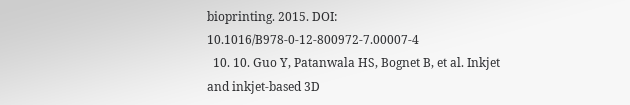bioprinting. 2015. DOI: 10.1016/B978-0-12-800972-7.00007-4
  10. 10. Guo Y, Patanwala HS, Bognet B, et al. Inkjet and inkjet-based 3D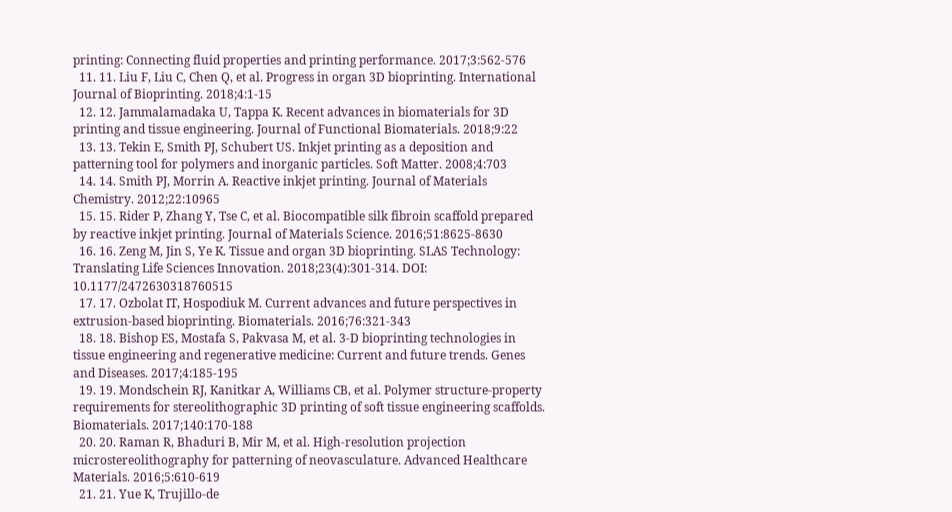printing: Connecting fluid properties and printing performance. 2017;3:562-576
  11. 11. Liu F, Liu C, Chen Q, et al. Progress in organ 3D bioprinting. International Journal of Bioprinting. 2018;4:1-15
  12. 12. Jammalamadaka U, Tappa K. Recent advances in biomaterials for 3D printing and tissue engineering. Journal of Functional Biomaterials. 2018;9:22
  13. 13. Tekin E, Smith PJ, Schubert US. Inkjet printing as a deposition and patterning tool for polymers and inorganic particles. Soft Matter. 2008;4:703
  14. 14. Smith PJ, Morrin A. Reactive inkjet printing. Journal of Materials Chemistry. 2012;22:10965
  15. 15. Rider P, Zhang Y, Tse C, et al. Biocompatible silk fibroin scaffold prepared by reactive inkjet printing. Journal of Materials Science. 2016;51:8625-8630
  16. 16. Zeng M, Jin S, Ye K. Tissue and organ 3D bioprinting. SLAS Technology: Translating Life Sciences Innovation. 2018;23(4):301-314. DOI: 10.1177/2472630318760515
  17. 17. Ozbolat IT, Hospodiuk M. Current advances and future perspectives in extrusion-based bioprinting. Biomaterials. 2016;76:321-343
  18. 18. Bishop ES, Mostafa S, Pakvasa M, et al. 3-D bioprinting technologies in tissue engineering and regenerative medicine: Current and future trends. Genes and Diseases. 2017;4:185-195
  19. 19. Mondschein RJ, Kanitkar A, Williams CB, et al. Polymer structure-property requirements for stereolithographic 3D printing of soft tissue engineering scaffolds. Biomaterials. 2017;140:170-188
  20. 20. Raman R, Bhaduri B, Mir M, et al. High-resolution projection microstereolithography for patterning of neovasculature. Advanced Healthcare Materials. 2016;5:610-619
  21. 21. Yue K, Trujillo-de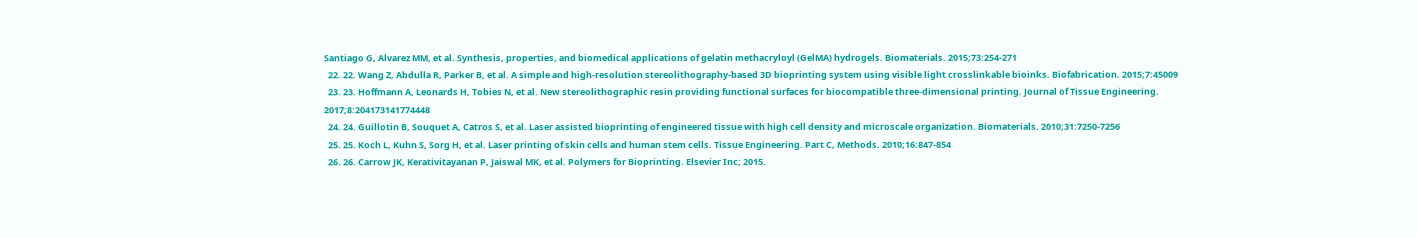Santiago G, Alvarez MM, et al. Synthesis, properties, and biomedical applications of gelatin methacryloyl (GelMA) hydrogels. Biomaterials. 2015;73:254-271
  22. 22. Wang Z, Abdulla R, Parker B, et al. A simple and high-resolution stereolithography-based 3D bioprinting system using visible light crosslinkable bioinks. Biofabrication. 2015;7:45009
  23. 23. Hoffmann A, Leonards H, Tobies N, et al. New stereolithographic resin providing functional surfaces for biocompatible three-dimensional printing. Journal of Tissue Engineering. 2017;8:204173141774448
  24. 24. Guillotin B, Souquet A, Catros S, et al. Laser assisted bioprinting of engineered tissue with high cell density and microscale organization. Biomaterials. 2010;31:7250-7256
  25. 25. Koch L, Kuhn S, Sorg H, et al. Laser printing of skin cells and human stem cells. Tissue Engineering. Part C, Methods. 2010;16:847-854
  26. 26. Carrow JK, Kerativitayanan P, Jaiswal MK, et al. Polymers for Bioprinting. Elsevier Inc; 2015.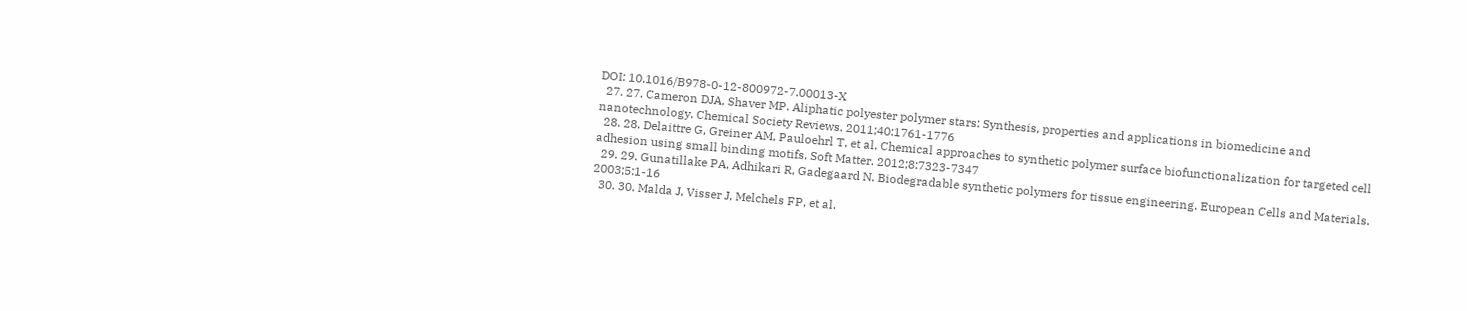DOI: 10.1016/B978-0-12-800972-7.00013-X
  27. 27. Cameron DJA, Shaver MP. Aliphatic polyester polymer stars: Synthesis, properties and applications in biomedicine and nanotechnology. Chemical Society Reviews. 2011;40:1761-1776
  28. 28. Delaittre G, Greiner AM, Pauloehrl T, et al. Chemical approaches to synthetic polymer surface biofunctionalization for targeted cell adhesion using small binding motifs. Soft Matter. 2012;8:7323-7347
  29. 29. Gunatillake PA, Adhikari R, Gadegaard N. Biodegradable synthetic polymers for tissue engineering. European Cells and Materials. 2003;5:1-16
  30. 30. Malda J, Visser J, Melchels FP, et al.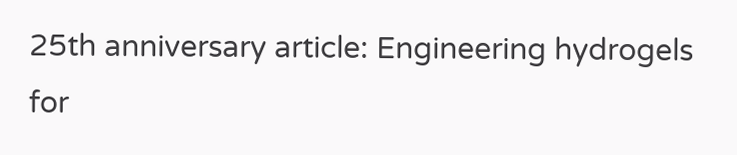25th anniversary article: Engineering hydrogels for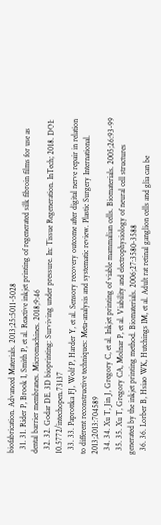biofabrication. Advanced Materials. 2013;25:5011-5028
  31. 31. Rider P, Brook I, Smith P, et al. Reactive inkjet printing of regenerated silk fibroin films for use as dental barrier membranes. Micromachines. 2018;9:46
  32. 32. Godar DE. 3D bioprinting: Surviving under pressure. In: Tissue Regeneration. InTech; 2018. DOI: 10.5772/intechopen.73137
  33. 33. Paprottka FJ, Wolf P, Harder Y, et al. Sensory recovery outcome after digital nerve repair in relation to different reconstructive techniques: Meta-analysis and systematic review. Plastic Surgery International. 2013;2013:704589
  34. 34. Xu T, Jin J, Gregory C, et al. Inkjet printing of viable mammalian cells. Biomaterials. 2005;26:93-99
  35. 35. Xu T, Gregory CA, Molnar P, et al. Viability and electrophysiology of neural cell structures generated by the inkjet printing method. Biomaterials. 2006;27:3580-3588
  36. 36. Lorber B, Hsiao WK, Hutchings IM, et al. Adult rat retinal ganglion cells and glia can be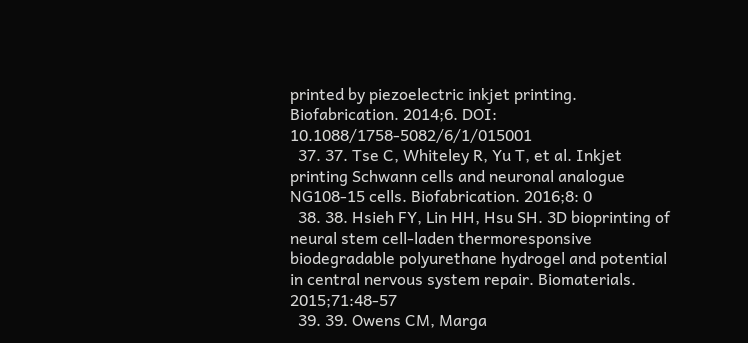printed by piezoelectric inkjet printing. Biofabrication. 2014;6. DOI: 10.1088/1758-5082/6/1/015001
  37. 37. Tse C, Whiteley R, Yu T, et al. Inkjet printing Schwann cells and neuronal analogue NG108-15 cells. Biofabrication. 2016;8: 0
  38. 38. Hsieh FY, Lin HH, Hsu SH. 3D bioprinting of neural stem cell-laden thermoresponsive biodegradable polyurethane hydrogel and potential in central nervous system repair. Biomaterials. 2015;71:48-57
  39. 39. Owens CM, Marga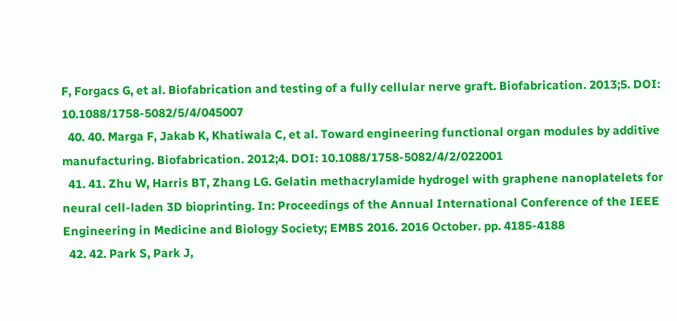F, Forgacs G, et al. Biofabrication and testing of a fully cellular nerve graft. Biofabrication. 2013;5. DOI: 10.1088/1758-5082/5/4/045007
  40. 40. Marga F, Jakab K, Khatiwala C, et al. Toward engineering functional organ modules by additive manufacturing. Biofabrication. 2012;4. DOI: 10.1088/1758-5082/4/2/022001
  41. 41. Zhu W, Harris BT, Zhang LG. Gelatin methacrylamide hydrogel with graphene nanoplatelets for neural cell-laden 3D bioprinting. In: Proceedings of the Annual International Conference of the IEEE Engineering in Medicine and Biology Society; EMBS 2016. 2016 October. pp. 4185-4188
  42. 42. Park S, Park J,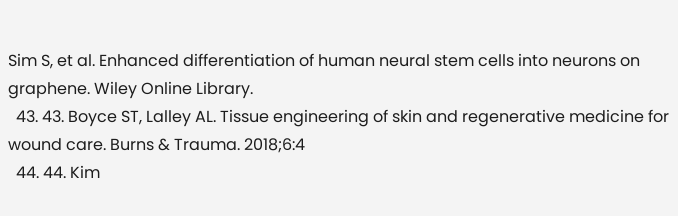Sim S, et al. Enhanced differentiation of human neural stem cells into neurons on graphene. Wiley Online Library.
  43. 43. Boyce ST, Lalley AL. Tissue engineering of skin and regenerative medicine for wound care. Burns & Trauma. 2018;6:4
  44. 44. Kim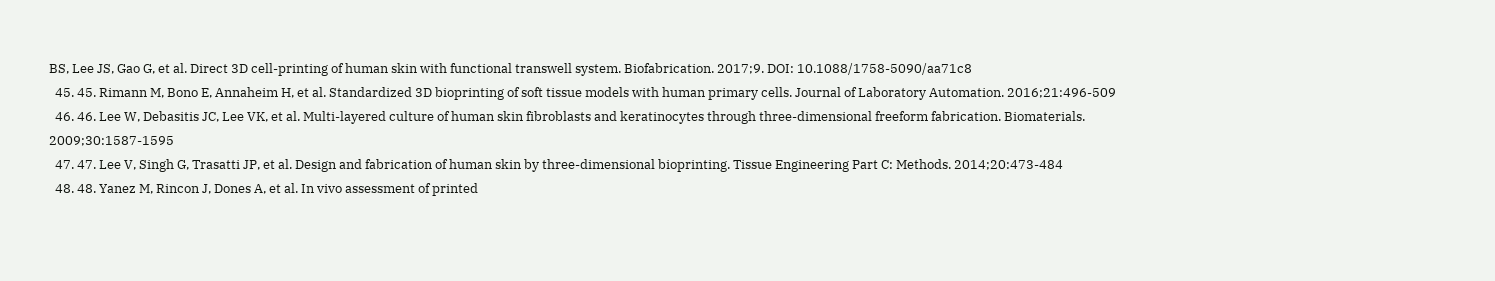BS, Lee JS, Gao G, et al. Direct 3D cell-printing of human skin with functional transwell system. Biofabrication. 2017;9. DOI: 10.1088/1758-5090/aa71c8
  45. 45. Rimann M, Bono E, Annaheim H, et al. Standardized 3D bioprinting of soft tissue models with human primary cells. Journal of Laboratory Automation. 2016;21:496-509
  46. 46. Lee W, Debasitis JC, Lee VK, et al. Multi-layered culture of human skin fibroblasts and keratinocytes through three-dimensional freeform fabrication. Biomaterials. 2009;30:1587-1595
  47. 47. Lee V, Singh G, Trasatti JP, et al. Design and fabrication of human skin by three-dimensional bioprinting. Tissue Engineering Part C: Methods. 2014;20:473-484
  48. 48. Yanez M, Rincon J, Dones A, et al. In vivo assessment of printed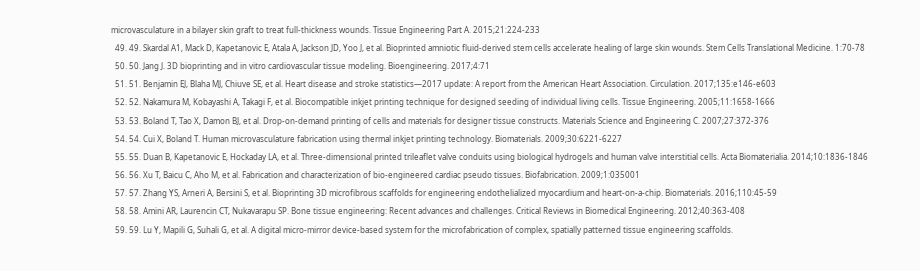microvasculature in a bilayer skin graft to treat full-thickness wounds. Tissue Engineering Part A. 2015;21:224-233
  49. 49. Skardal A1, Mack D, Kapetanovic E, Atala A, Jackson JD, Yoo J, et al. Bioprinted amniotic fluid-derived stem cells accelerate healing of large skin wounds. Stem Cells Translational Medicine. 1:70-78
  50. 50. Jang J. 3D bioprinting and in vitro cardiovascular tissue modeling. Bioengineering. 2017;4:71
  51. 51. Benjamin EJ, Blaha MJ, Chiuve SE, et al. Heart disease and stroke statistics—2017 update: A report from the American Heart Association. Circulation. 2017;135:e146-e603
  52. 52. Nakamura M, Kobayashi A, Takagi F, et al. Biocompatible inkjet printing technique for designed seeding of individual living cells. Tissue Engineering. 2005;11:1658-1666
  53. 53. Boland T, Tao X, Damon BJ, et al. Drop-on-demand printing of cells and materials for designer tissue constructs. Materials Science and Engineering C. 2007;27:372-376
  54. 54. Cui X, Boland T. Human microvasculature fabrication using thermal inkjet printing technology. Biomaterials. 2009;30:6221-6227
  55. 55. Duan B, Kapetanovic E, Hockaday LA, et al. Three-dimensional printed trileaflet valve conduits using biological hydrogels and human valve interstitial cells. Acta Biomaterialia. 2014;10:1836-1846
  56. 56. Xu T, Baicu C, Aho M, et al. Fabrication and characterization of bio-engineered cardiac pseudo tissues. Biofabrication. 2009;1:035001
  57. 57. Zhang YS, Arneri A, Bersini S, et al. Bioprinting 3D microfibrous scaffolds for engineering endothelialized myocardium and heart-on-a-chip. Biomaterials. 2016;110:45-59
  58. 58. Amini AR, Laurencin CT, Nukavarapu SP. Bone tissue engineering: Recent advances and challenges. Critical Reviews in Biomedical Engineering. 2012;40:363-408
  59. 59. Lu Y, Mapili G, Suhali G, et al. A digital micro-mirror device-based system for the microfabrication of complex, spatially patterned tissue engineering scaffolds.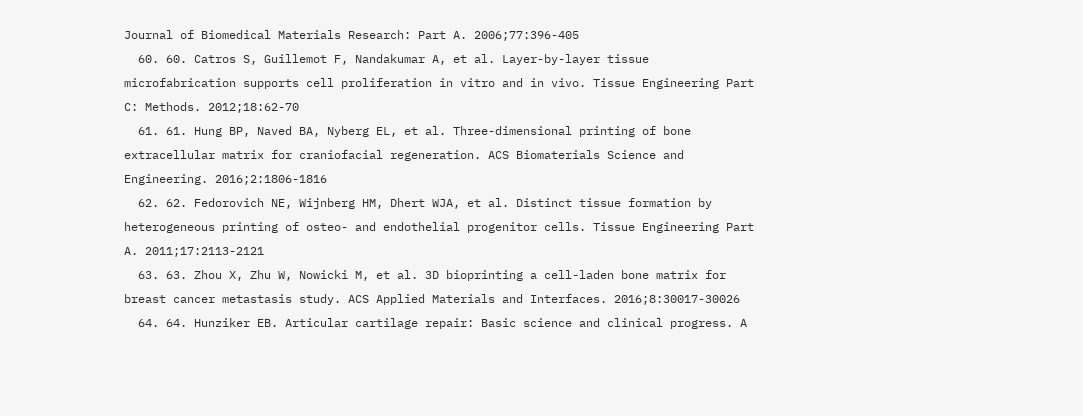Journal of Biomedical Materials Research: Part A. 2006;77:396-405
  60. 60. Catros S, Guillemot F, Nandakumar A, et al. Layer-by-layer tissue microfabrication supports cell proliferation in vitro and in vivo. Tissue Engineering Part C: Methods. 2012;18:62-70
  61. 61. Hung BP, Naved BA, Nyberg EL, et al. Three-dimensional printing of bone extracellular matrix for craniofacial regeneration. ACS Biomaterials Science and Engineering. 2016;2:1806-1816
  62. 62. Fedorovich NE, Wijnberg HM, Dhert WJA, et al. Distinct tissue formation by heterogeneous printing of osteo- and endothelial progenitor cells. Tissue Engineering Part A. 2011;17:2113-2121
  63. 63. Zhou X, Zhu W, Nowicki M, et al. 3D bioprinting a cell-laden bone matrix for breast cancer metastasis study. ACS Applied Materials and Interfaces. 2016;8:30017-30026
  64. 64. Hunziker EB. Articular cartilage repair: Basic science and clinical progress. A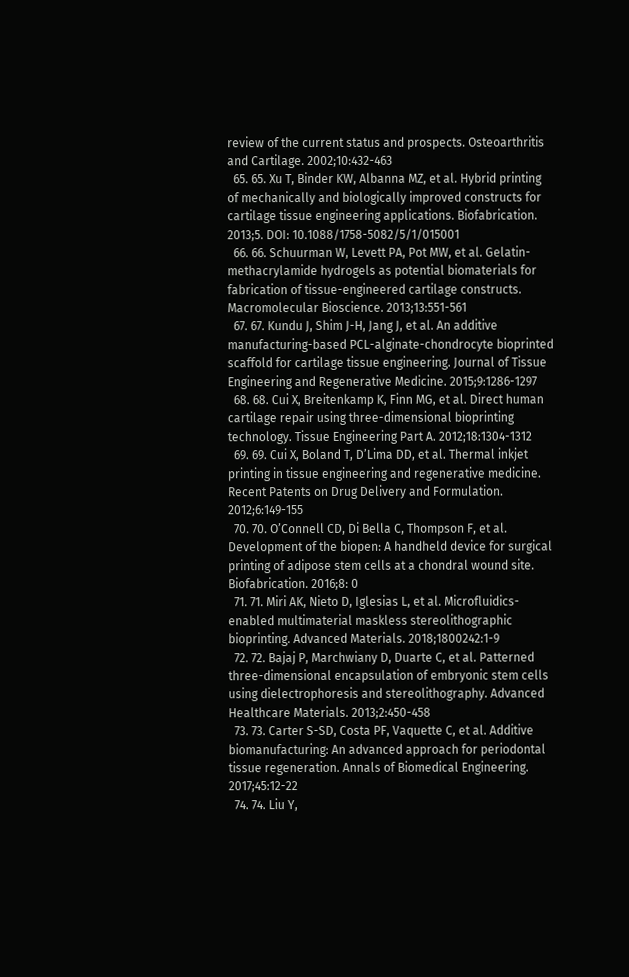review of the current status and prospects. Osteoarthritis and Cartilage. 2002;10:432-463
  65. 65. Xu T, Binder KW, Albanna MZ, et al. Hybrid printing of mechanically and biologically improved constructs for cartilage tissue engineering applications. Biofabrication. 2013;5. DOI: 10.1088/1758-5082/5/1/015001
  66. 66. Schuurman W, Levett PA, Pot MW, et al. Gelatin-methacrylamide hydrogels as potential biomaterials for fabrication of tissue-engineered cartilage constructs. Macromolecular Bioscience. 2013;13:551-561
  67. 67. Kundu J, Shim J-H, Jang J, et al. An additive manufacturing-based PCL-alginate-chondrocyte bioprinted scaffold for cartilage tissue engineering. Journal of Tissue Engineering and Regenerative Medicine. 2015;9:1286-1297
  68. 68. Cui X, Breitenkamp K, Finn MG, et al. Direct human cartilage repair using three-dimensional bioprinting technology. Tissue Engineering Part A. 2012;18:1304-1312
  69. 69. Cui X, Boland T, D’Lima DD, et al. Thermal inkjet printing in tissue engineering and regenerative medicine. Recent Patents on Drug Delivery and Formulation. 2012;6:149-155
  70. 70. O’Connell CD, Di Bella C, Thompson F, et al. Development of the biopen: A handheld device for surgical printing of adipose stem cells at a chondral wound site. Biofabrication. 2016;8: 0
  71. 71. Miri AK, Nieto D, Iglesias L, et al. Microfluidics-enabled multimaterial maskless stereolithographic bioprinting. Advanced Materials. 2018;1800242:1-9
  72. 72. Bajaj P, Marchwiany D, Duarte C, et al. Patterned three-dimensional encapsulation of embryonic stem cells using dielectrophoresis and stereolithography. Advanced Healthcare Materials. 2013;2:450-458
  73. 73. Carter S-SD, Costa PF, Vaquette C, et al. Additive biomanufacturing: An advanced approach for periodontal tissue regeneration. Annals of Biomedical Engineering. 2017;45:12-22
  74. 74. Liu Y,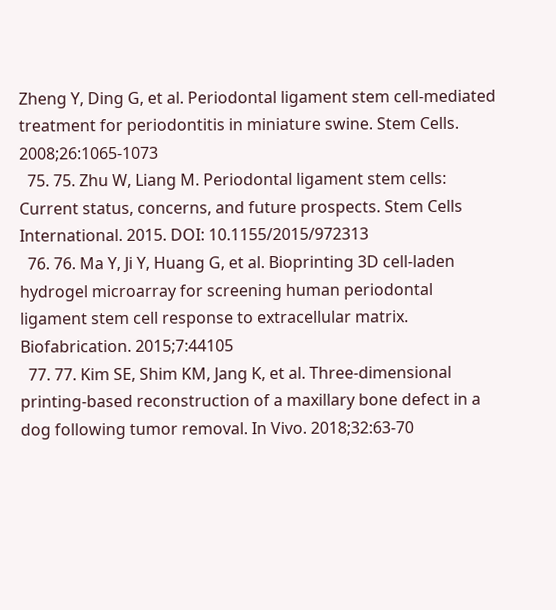Zheng Y, Ding G, et al. Periodontal ligament stem cell-mediated treatment for periodontitis in miniature swine. Stem Cells. 2008;26:1065-1073
  75. 75. Zhu W, Liang M. Periodontal ligament stem cells: Current status, concerns, and future prospects. Stem Cells International. 2015. DOI: 10.1155/2015/972313
  76. 76. Ma Y, Ji Y, Huang G, et al. Bioprinting 3D cell-laden hydrogel microarray for screening human periodontal ligament stem cell response to extracellular matrix. Biofabrication. 2015;7:44105
  77. 77. Kim SE, Shim KM, Jang K, et al. Three-dimensional printing-based reconstruction of a maxillary bone defect in a dog following tumor removal. In Vivo. 2018;32:63-70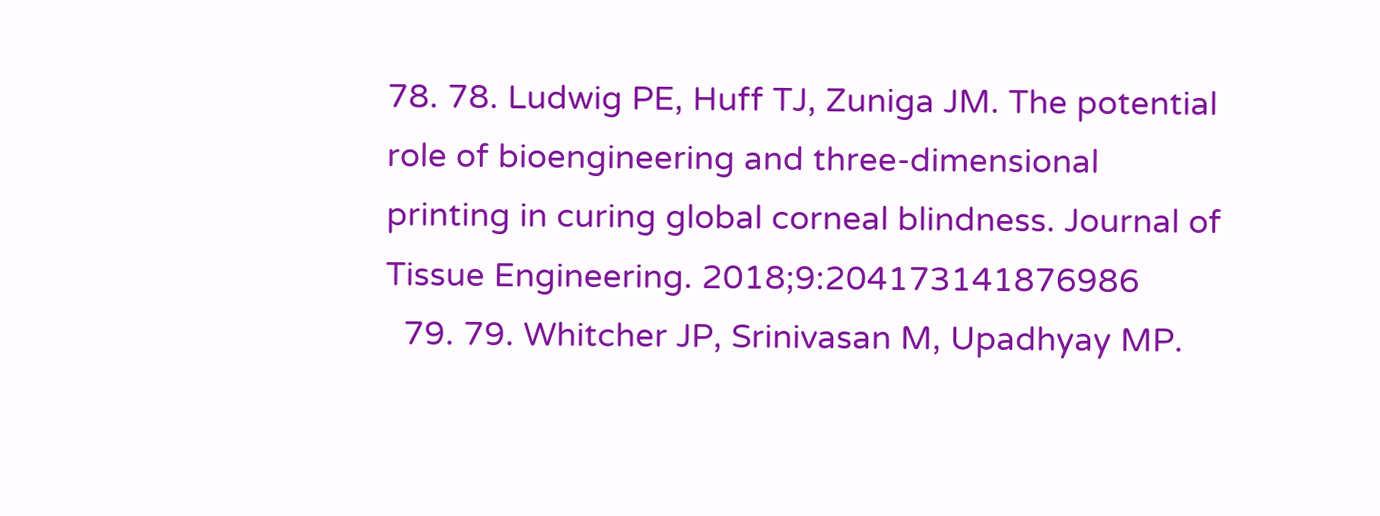78. 78. Ludwig PE, Huff TJ, Zuniga JM. The potential role of bioengineering and three-dimensional printing in curing global corneal blindness. Journal of Tissue Engineering. 2018;9:204173141876986
  79. 79. Whitcher JP, Srinivasan M, Upadhyay MP.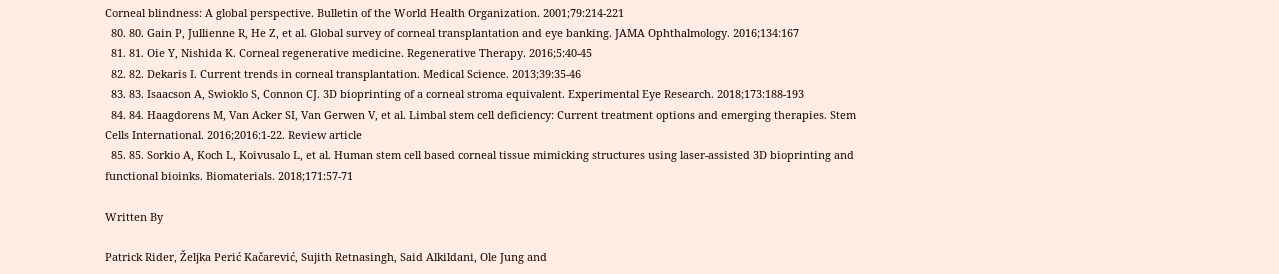Corneal blindness: A global perspective. Bulletin of the World Health Organization. 2001;79:214-221
  80. 80. Gain P, Jullienne R, He Z, et al. Global survey of corneal transplantation and eye banking. JAMA Ophthalmology. 2016;134:167
  81. 81. Oie Y, Nishida K. Corneal regenerative medicine. Regenerative Therapy. 2016;5:40-45
  82. 82. Dekaris I. Current trends in corneal transplantation. Medical Science. 2013;39:35-46
  83. 83. Isaacson A, Swioklo S, Connon CJ. 3D bioprinting of a corneal stroma equivalent. Experimental Eye Research. 2018;173:188-193
  84. 84. Haagdorens M, Van Acker SI, Van Gerwen V, et al. Limbal stem cell deficiency: Current treatment options and emerging therapies. Stem Cells International. 2016;2016:1-22. Review article
  85. 85. Sorkio A, Koch L, Koivusalo L, et al. Human stem cell based corneal tissue mimicking structures using laser-assisted 3D bioprinting and functional bioinks. Biomaterials. 2018;171:57-71

Written By

Patrick Rider, Željka Perić Kačarević, Sujith Retnasingh, Said Alkildani, Ole Jung and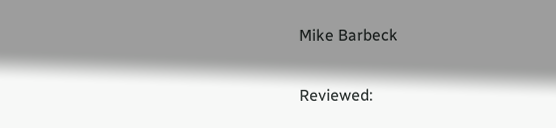Mike Barbeck

Reviewed: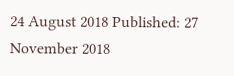24 August 2018 Published: 27 November 2018